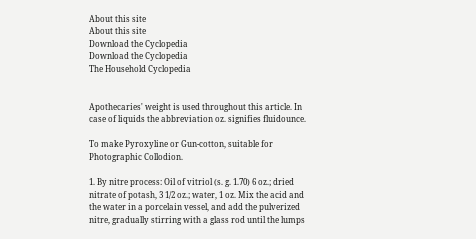About this site
About this site
Download the Cyclopedia
Download the Cyclopedia
The Household Cyclopedia


Apothecaries' weight is used throughout this article. In case of liquids the abbreviation oz. signifies fluidounce.

To make Pyroxyline or Gun-cotton, suitable for Photographic Collodion.

1. By nitre process: Oil of vitriol (s. g. 1.70) 6 oz.; dried nitrate of potash, 3 1/2 oz.; water, 1 oz. Mix the acid and the water in a porcelain vessel, and add the pulverized nitre, gradually stirring with a glass rod until the lumps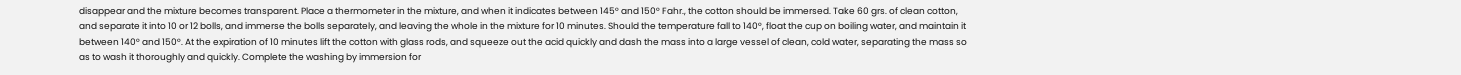disappear and the mixture becomes transparent. Place a thermometer in the mixture, and when it indicates between 145° and 150° Fahr., the cotton should be immersed. Take 60 grs. of clean cotton, and separate it into 10 or 12 bolls, and immerse the bolls separately, and leaving the whole in the mixture for 10 minutes. Should the temperature fall to 140°, float the cup on boiling water, and maintain it between 140° and 150°. At the expiration of 10 minutes lift the cotton with glass rods, and squeeze out the acid quickly and dash the mass into a large vessel of clean, cold water, separating the mass so as to wash it thoroughly and quickly. Complete the washing by immersion for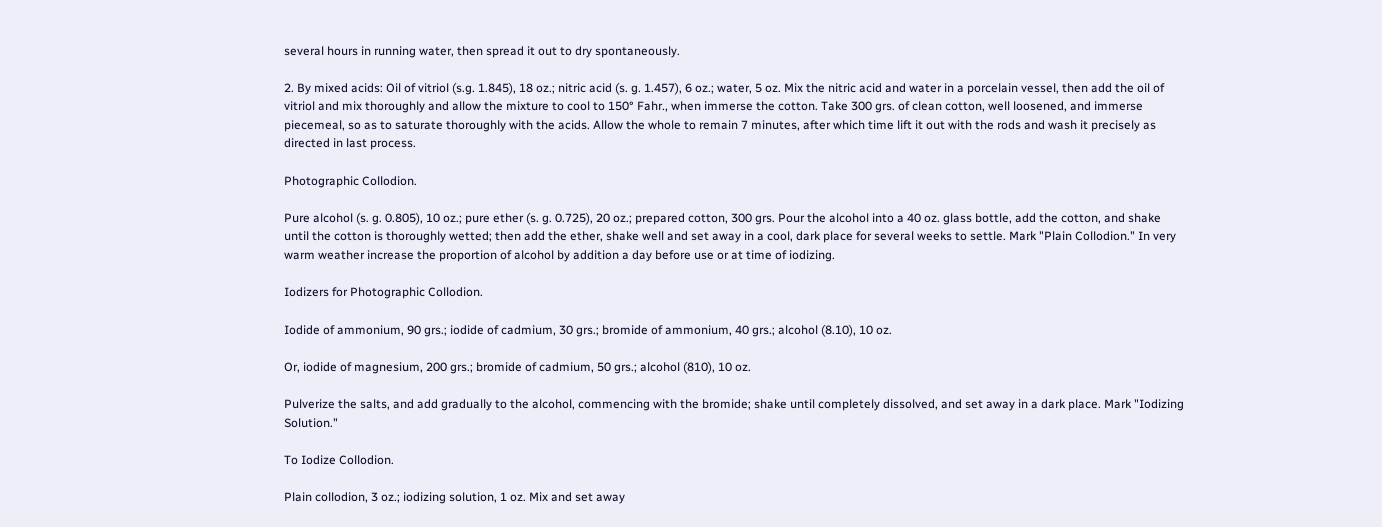several hours in running water, then spread it out to dry spontaneously.

2. By mixed acids: Oil of vitriol (s.g. 1.845), 18 oz.; nitric acid (s. g. 1.457), 6 oz.; water, 5 oz. Mix the nitric acid and water in a porcelain vessel, then add the oil of vitriol and mix thoroughly and allow the mixture to cool to 150° Fahr., when immerse the cotton. Take 300 grs. of clean cotton, well loosened, and immerse piecemeal, so as to saturate thoroughly with the acids. Allow the whole to remain 7 minutes, after which time lift it out with the rods and wash it precisely as directed in last process.

Photographic Collodion.

Pure alcohol (s. g. 0.805), 10 oz.; pure ether (s. g. 0.725), 20 oz.; prepared cotton, 300 grs. Pour the alcohol into a 40 oz. glass bottle, add the cotton, and shake until the cotton is thoroughly wetted; then add the ether, shake well and set away in a cool, dark place for several weeks to settle. Mark "Plain Collodion." In very warm weather increase the proportion of alcohol by addition a day before use or at time of iodizing.

Iodizers for Photographic Collodion.

Iodide of ammonium, 90 grs.; iodide of cadmium, 30 grs.; bromide of ammonium, 40 grs.; alcohol (8.10), 10 oz.

Or, iodide of magnesium, 200 grs.; bromide of cadmium, 50 grs.; alcohol (810), 10 oz.

Pulverize the salts, and add gradually to the alcohol, commencing with the bromide; shake until completely dissolved, and set away in a dark place. Mark "Iodizing Solution."

To Iodize Collodion.

Plain collodion, 3 oz.; iodizing solution, 1 oz. Mix and set away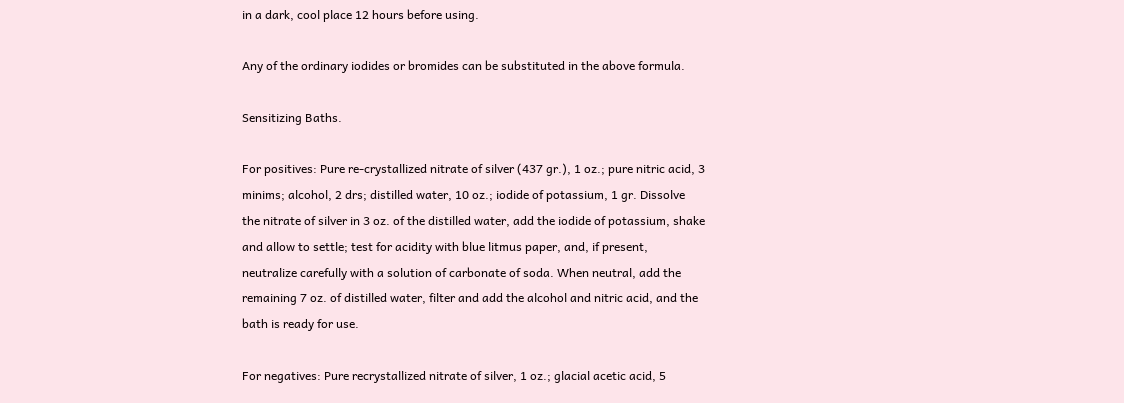in a dark, cool place 12 hours before using.

Any of the ordinary iodides or bromides can be substituted in the above formula.

Sensitizing Baths.

For positives: Pure re-crystallized nitrate of silver (437 gr.), 1 oz.; pure nitric acid, 3 minims; alcohol, 2 drs; distilled water, 10 oz.; iodide of potassium, 1 gr. Dissolve the nitrate of silver in 3 oz. of the distilled water, add the iodide of potassium, shake and allow to settle; test for acidity with blue litmus paper, and, if present, neutralize carefully with a solution of carbonate of soda. When neutral, add the remaining 7 oz. of distilled water, filter and add the alcohol and nitric acid, and the bath is ready for use.

For negatives: Pure recrystallized nitrate of silver, 1 oz.; glacial acetic acid, 5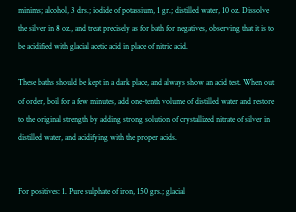minims; alcohol, 3 drs.; iodide of potassium, 1 gr.; distilled water, 10 oz. Dissolve the silver in 8 oz., and treat precisely as for bath for negatives, observing that it is to be acidified with glacial acetic acid in place of nitric acid.

These baths should be kept in a dark place, and always show an acid test. When out of order, boil for a few minutes, add one-tenth volume of distilled water and restore to the original strength by adding strong solution of crystallized nitrate of silver in distilled water, and acidifying with the proper acids.


For positives: 1. Pure sulphate of iron, 150 grs.; glacial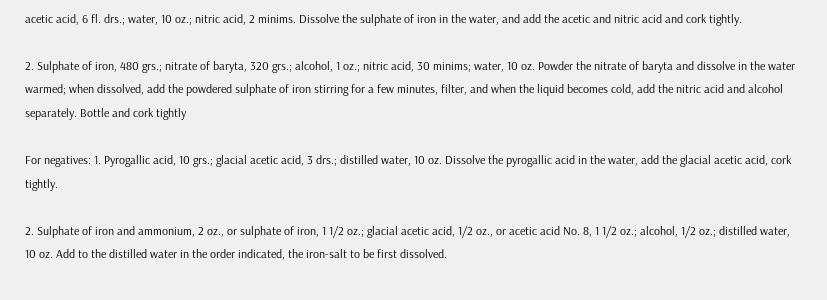acetic acid, 6 fl. drs.; water, 10 oz.; nitric acid, 2 minims. Dissolve the sulphate of iron in the water, and add the acetic and nitric acid and cork tightly.

2. Sulphate of iron, 480 grs.; nitrate of baryta, 320 grs.; alcohol, 1 oz.; nitric acid, 30 minims; water, 10 oz. Powder the nitrate of baryta and dissolve in the water warmed; when dissolved, add the powdered sulphate of iron stirring for a few minutes, filter, and when the liquid becomes cold, add the nitric acid and alcohol separately. Bottle and cork tightly

For negatives: 1. Pyrogallic acid, 10 grs.; glacial acetic acid, 3 drs.; distilled water, 10 oz. Dissolve the pyrogallic acid in the water, add the glacial acetic acid, cork tightly.

2. Sulphate of iron and ammonium, 2 oz., or sulphate of iron, 1 1/2 oz.; glacial acetic acid, 1/2 oz., or acetic acid No. 8, 1 1/2 oz.; alcohol, 1/2 oz.; distilled water, 10 oz. Add to the distilled water in the order indicated, the iron-salt to be first dissolved.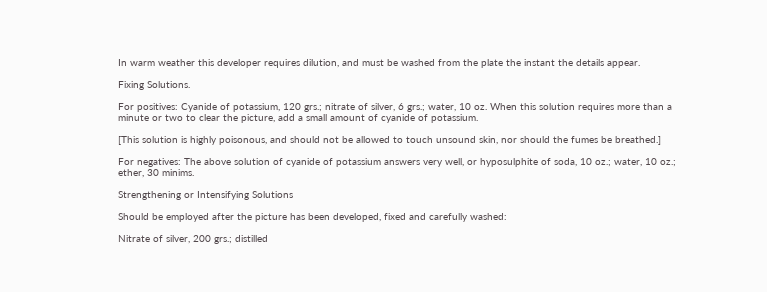In warm weather this developer requires dilution, and must be washed from the plate the instant the details appear.

Fixing Solutions.

For positives: Cyanide of potassium, 120 grs.; nitrate of silver, 6 grs.; water, 10 oz. When this solution requires more than a minute or two to clear the picture, add a small amount of cyanide of potassium.

[This solution is highly poisonous, and should not be allowed to touch unsound skin, nor should the fumes be breathed.]

For negatives: The above solution of cyanide of potassium answers very well, or hyposulphite of soda, 10 oz.; water, 10 oz.; ether, 30 minims.

Strengthening or Intensifying Solutions

Should be employed after the picture has been developed, fixed and carefully washed:

Nitrate of silver, 200 grs.; distilled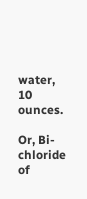water, 10 ounces.

Or, Bi-chloride of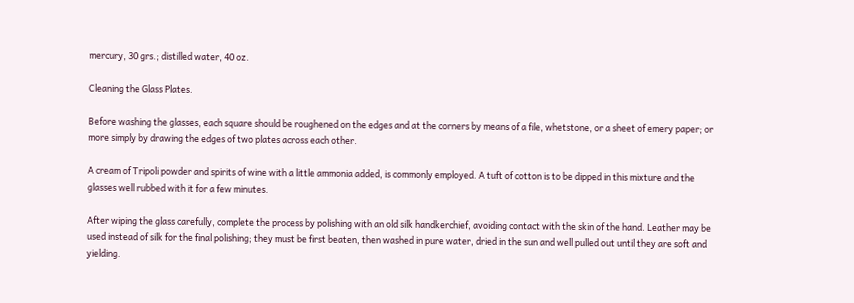mercury, 30 grs.; distilled water, 40 oz.

Cleaning the Glass Plates.

Before washing the glasses, each square should be roughened on the edges and at the corners by means of a file, whetstone, or a sheet of emery paper; or more simply by drawing the edges of two plates across each other.

A cream of Tripoli powder and spirits of wine with a little ammonia added, is commonly employed. A tuft of cotton is to be dipped in this mixture and the glasses well rubbed with it for a few minutes.

After wiping the glass carefully, complete the process by polishing with an old silk handkerchief, avoiding contact with the skin of the hand. Leather may be used instead of silk for the final polishing; they must be first beaten, then washed in pure water, dried in the sun and well pulled out until they are soft and yielding.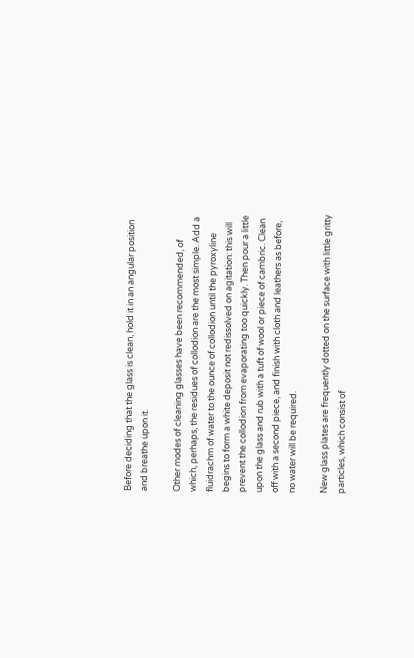Before deciding that the glass is clean, hold it in an angular position and breathe upon it.

Other modes of cleaning glasses have been recommended, of which, perhaps, the residues of collodion are the most simple. Add a fluidrachm of water to the ounce of collodion until the pyroxyline begins to form a white deposit not redissolved on agitation: this will prevent the collodion from evaporating too quickly. Then pour a little upon the glass and rub with a tuft of wool or piece of cambric. Clean off with a second piece, and finish with cloth and leathers as before, no water will be required.

New glass plates are frequently dotted on the surface with little gritty particles, which consist of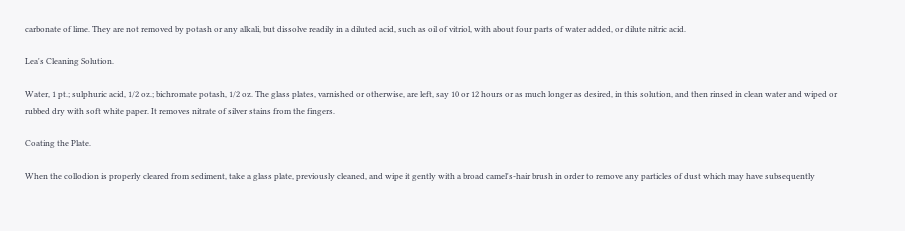carbonate of lime. They are not removed by potash or any alkali, but dissolve readily in a diluted acid, such as oil of vitriol, with about four parts of water added, or dilute nitric acid.

Lea's Cleaning Solution.

Water, 1 pt.; sulphuric acid, 1/2 oz.; bichromate potash, 1/2 oz. The glass plates, varnished or otherwise, are left, say 10 or 12 hours or as much longer as desired, in this solution, and then rinsed in clean water and wiped or rubbed dry with soft white paper. It removes nitrate of silver stains from the fingers.

Coating the Plate.

When the collodion is properly cleared from sediment, take a glass plate, previously cleaned, and wipe it gently with a broad camel's-hair brush in order to remove any particles of dust which may have subsequently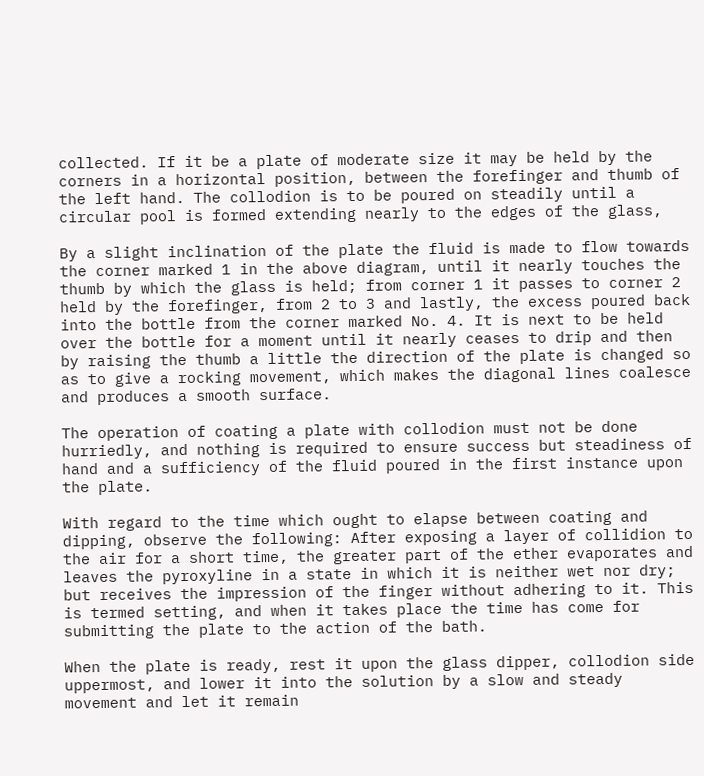collected. If it be a plate of moderate size it may be held by the corners in a horizontal position, between the forefinger and thumb of the left hand. The collodion is to be poured on steadily until a circular pool is formed extending nearly to the edges of the glass,

By a slight inclination of the plate the fluid is made to flow towards the corner marked 1 in the above diagram, until it nearly touches the thumb by which the glass is held; from corner 1 it passes to corner 2 held by the forefinger, from 2 to 3 and lastly, the excess poured back into the bottle from the corner marked No. 4. It is next to be held over the bottle for a moment until it nearly ceases to drip and then by raising the thumb a little the direction of the plate is changed so as to give a rocking movement, which makes the diagonal lines coalesce and produces a smooth surface.

The operation of coating a plate with collodion must not be done hurriedly, and nothing is required to ensure success but steadiness of hand and a sufficiency of the fluid poured in the first instance upon the plate.

With regard to the time which ought to elapse between coating and dipping, observe the following: After exposing a layer of collidion to the air for a short time, the greater part of the ether evaporates and leaves the pyroxyline in a state in which it is neither wet nor dry; but receives the impression of the finger without adhering to it. This is termed setting, and when it takes place the time has come for submitting the plate to the action of the bath.

When the plate is ready, rest it upon the glass dipper, collodion side uppermost, and lower it into the solution by a slow and steady movement and let it remain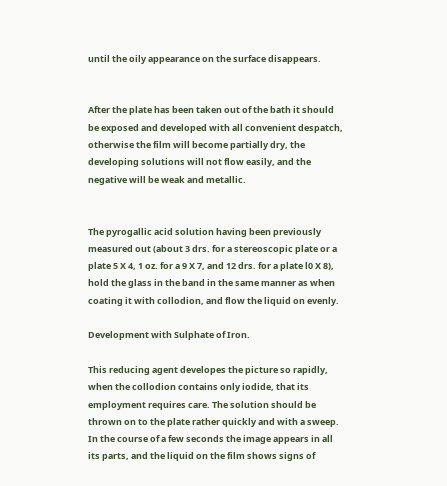until the oily appearance on the surface disappears.


After the plate has been taken out of the bath it should be exposed and developed with all convenient despatch, otherwise the film will become partially dry, the developing solutions will not flow easily, and the negative will be weak and metallic.


The pyrogallic acid solution having been previously measured out (about 3 drs. for a stereoscopic plate or a plate 5 X 4, 1 oz. for a 9 X 7, and 12 drs. for a plate l0 X 8), hold the glass in the band in the same manner as when coating it with collodion, and flow the liquid on evenly.

Development with Sulphate of Iron.

This reducing agent developes the picture so rapidly, when the collodion contains only iodide, that its employment requires care. The solution should be thrown on to the plate rather quickly and with a sweep. In the course of a few seconds the image appears in all its parts, and the liquid on the film shows signs of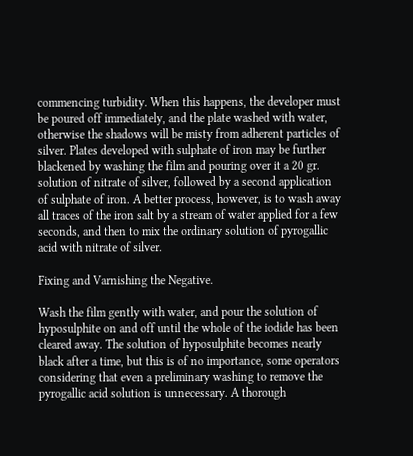commencing turbidity. When this happens, the developer must be poured off immediately, and the plate washed with water, otherwise the shadows will be misty from adherent particles of silver. Plates developed with sulphate of iron may be further blackened by washing the film and pouring over it a 20 gr. solution of nitrate of silver, followed by a second application of sulphate of iron. A better process, however, is to wash away all traces of the iron salt by a stream of water applied for a few seconds, and then to mix the ordinary solution of pyrogallic acid with nitrate of silver.

Fixing and Varnishing the Negative.

Wash the film gently with water, and pour the solution of hyposulphite on and off until the whole of the iodide has been cleared away. The solution of hyposulphite becomes nearly black after a time, but this is of no importance, some operators considering that even a preliminary washing to remove the pyrogallic acid solution is unnecessary. A thorough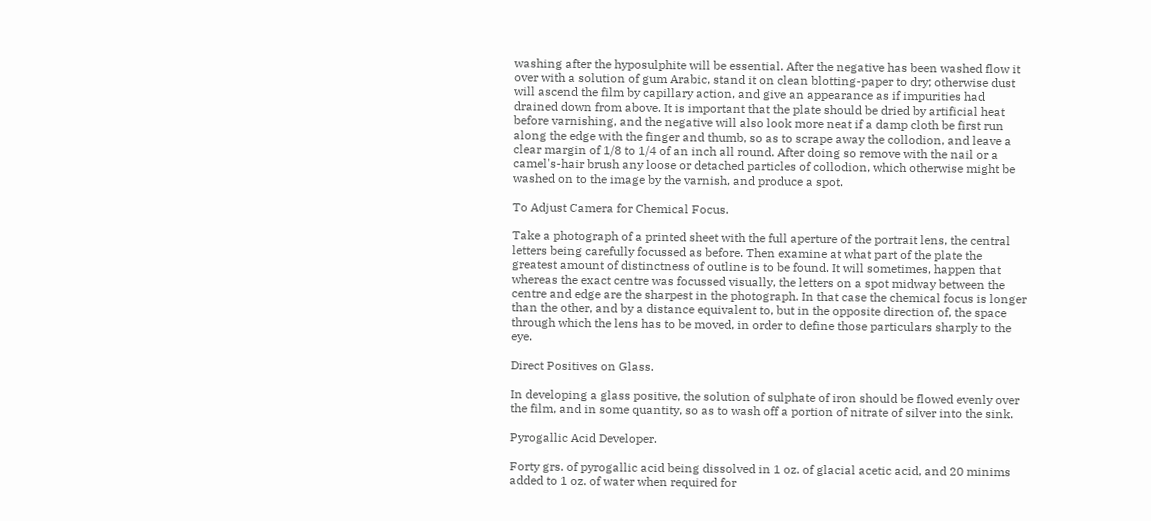washing after the hyposulphite will be essential. After the negative has been washed flow it over with a solution of gum Arabic, stand it on clean blotting-paper to dry; otherwise dust will ascend the film by capillary action, and give an appearance as if impurities had drained down from above. It is important that the plate should be dried by artificial heat before varnishing, and the negative will also look more neat if a damp cloth be first run along the edge with the finger and thumb, so as to scrape away the collodion, and leave a clear margin of 1/8 to 1/4 of an inch all round. After doing so remove with the nail or a camel's-hair brush any loose or detached particles of collodion, which otherwise might be washed on to the image by the varnish, and produce a spot.

To Adjust Camera for Chemical Focus.

Take a photograph of a printed sheet with the full aperture of the portrait lens, the central letters being carefully focussed as before. Then examine at what part of the plate the greatest amount of distinctness of outline is to be found. It will sometimes, happen that whereas the exact centre was focussed visually, the letters on a spot midway between the centre and edge are the sharpest in the photograph. In that case the chemical focus is longer than the other, and by a distance equivalent to, but in the opposite direction of, the space through which the lens has to be moved, in order to define those particulars sharply to the eye.

Direct Positives on Glass.

In developing a glass positive, the solution of sulphate of iron should be flowed evenly over the film, and in some quantity, so as to wash off a portion of nitrate of silver into the sink.

Pyrogallic Acid Developer.

Forty grs. of pyrogallic acid being dissolved in 1 oz. of glacial acetic acid, and 20 minims added to 1 oz. of water when required for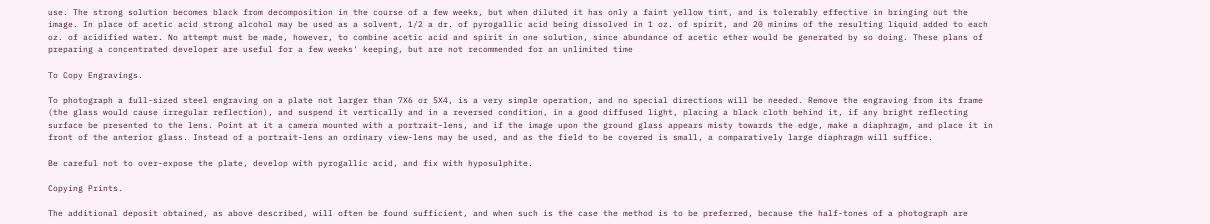use. The strong solution becomes black from decomposition in the course of a few weeks, but when diluted it has only a faint yellow tint, and is tolerably effective in bringing out the image. In place of acetic acid strong alcohol may be used as a solvent, 1/2 a dr. of pyrogallic acid being dissolved in 1 oz. of spirit, and 20 minims of the resulting liquid added to each oz. of acidified water. No attempt must be made, however, to combine acetic acid and spirit in one solution, since abundance of acetic ether would be generated by so doing. These plans of preparing a concentrated developer are useful for a few weeks' keeping, but are not recommended for an unlimited time

To Copy Engravings.

To photograph a full-sized steel engraving on a plate not larger than 7X6 or 5X4, is a very simple operation, and no special directions will be needed. Remove the engraving from its frame (the glass would cause irregular reflection), and suspend it vertically and in a reversed condition, in a good diffused light, placing a black cloth behind it, if any bright reflecting surface be presented to the lens. Point at it a camera mounted with a portrait-lens, and if the image upon the ground glass appears misty towards the edge, make a diaphragm, and place it in front of the anterior glass. Instead of a portrait-lens an ordinary view-lens may be used, and as the field to be covered is small, a comparatively large diaphragm will suffice.

Be careful not to over-expose the plate, develop with pyrogallic acid, and fix with hyposulphite.

Copying Prints.

The additional deposit obtained, as above described, will often be found sufficient, and when such is the case the method is to be preferred, because the half-tones of a photograph are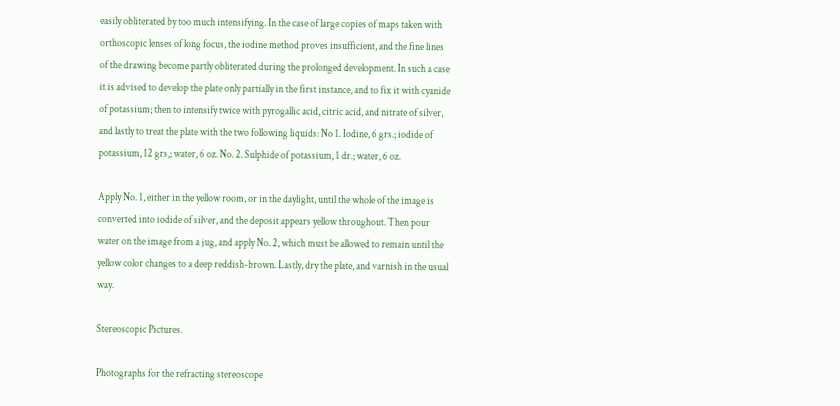easily obliterated by too much intensifying. In the case of large copies of maps taken with orthoscopic lenses of long focus, the iodine method proves insufficient, and the fine lines of the drawing become partly obliterated during the prolonged development. In such a case it is advised to develop the plate only partially in the first instance, and to fix it with cyanide of potassium; then to intensify twice with pyrogallic acid, citric acid, and nitrate of silver, and lastly to treat the plate with the two following liquids: No 1. Iodine, 6 grs.; iodide of potassium, 12 grs,; water, 6 oz. No. 2. Sulphide of potassium, 1 dr.; water, 6 oz.

Apply No. 1, either in the yellow room, or in the daylight, until the whole of the image is converted into iodide of silver, and the deposit appears yellow throughout. Then pour water on the image from a jug, and apply No. 2, which must be allowed to remain until the yellow color changes to a deep reddish-brown. Lastly, dry the plate, and varnish in the usual way.

Stereoscopic Pictures.

Photographs for the refracting stereoscope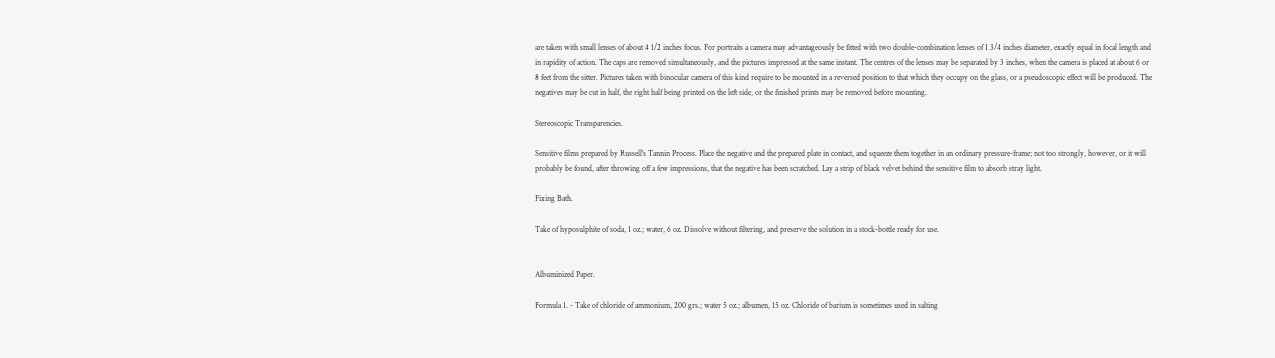are taken with small lenses of about 4 1/2 inches focus. For portraits a camera may advantageously be fitted with two double-combination lenses of 1 3/4 inches diameter, exactly equal in focal length and in rapidity of action. The caps are removed simultaneously, and the pictures impressed at the same instant. The centres of the lenses may be separated by 3 inches, when the camera is placed at about 6 or 8 feet from the sitter. Pictures taken with binocular camera of this kind require to be mounted in a reversed position to that which they occupy on the glass, or a pseudoscopic effect will be produced. The negatives may be cut in half, the right half being printed on the left side, or the finished prints may be removed before mounting.

Stereoscopic Transparencies.

Sensitive films prepared by Russell's Tannin Process. Place the negative and the prepared plate in contact, and squeeze them together in an ordinary pressure-frame; not too strongly, however, or it will probably be found, after throwing off a few impressions, that the negative has been scratched. Lay a strip of black velvet behind the sensitive film to absorb stray light.

Fixing Bath.

Take of hyposulphite of soda, 1 oz.; water, 6 oz. Dissolve without filtering, and preserve the solution in a stock-bottle ready for use.


Albuminized Paper.

Formula 1. - Take of chloride of ammonium, 200 grs.; water 5 oz.; albumen, 15 oz. Chloride of barium is sometimes used in salting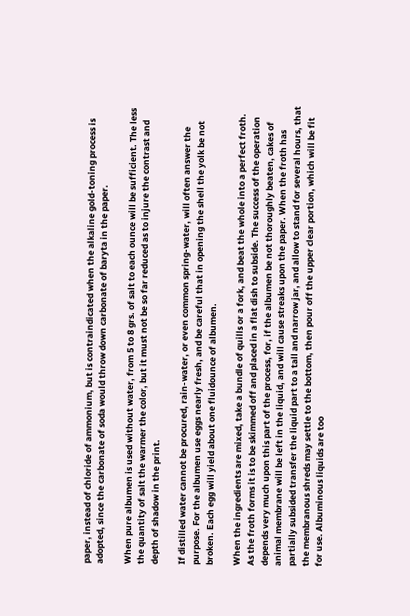paper, instead of chloride of ammonium, but is contraindicated when the alkaline gold-toning process is adopted, since the carbonate of soda would throw down carbonate of baryta in the paper.

When pure albumen is used without water, from 5 to 8 grs. of salt to each ounce will be sufficient. The less the quantity of salt the warmer the color, but it must not be so far reduced as to injure the contrast and depth of shadow in the print.

If distilled water cannot be procured, rain-water, or even common spring-water, will often answer the purpose. For the albumen use eggs nearly fresh, and be careful that in opening the shell the yolk be not broken. Each egg will yield about one fluidounce of albumen.

When the ingredients are mixed, take a bundle of quills or a fork, and beat the whole into a perfect froth. As the froth forms it is to be skimmed off and placed in a flat dish to subside. The success of the operation depends very much upon this part of the process, for, if the albumen be not thoroughly beaten, cakes of animal membrane will be left in the liquid, and will cause streaks upon the paper. When the froth has partially subsided transfer the liquid part to a tall and narrow jar, and allow to stand for several hours, that the membranous shreds may settle to the bottom, then pour off the upper clear portion, which will be fit for use. Albuminous liquids are too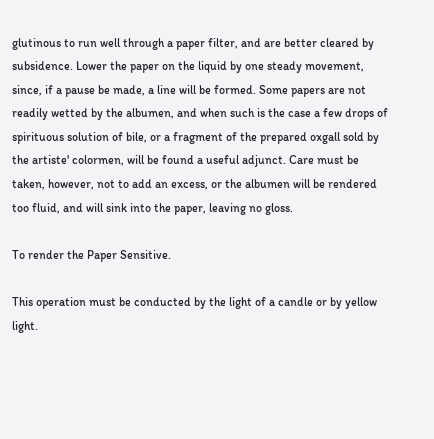glutinous to run well through a paper filter, and are better cleared by subsidence. Lower the paper on the liquid by one steady movement, since, if a pause be made, a line will be formed. Some papers are not readily wetted by the albumen, and when such is the case a few drops of spirituous solution of bile, or a fragment of the prepared oxgall sold by the artiste' colormen, will be found a useful adjunct. Care must be taken, however, not to add an excess, or the albumen will be rendered too fluid, and will sink into the paper, leaving no gloss.

To render the Paper Sensitive.

This operation must be conducted by the light of a candle or by yellow light.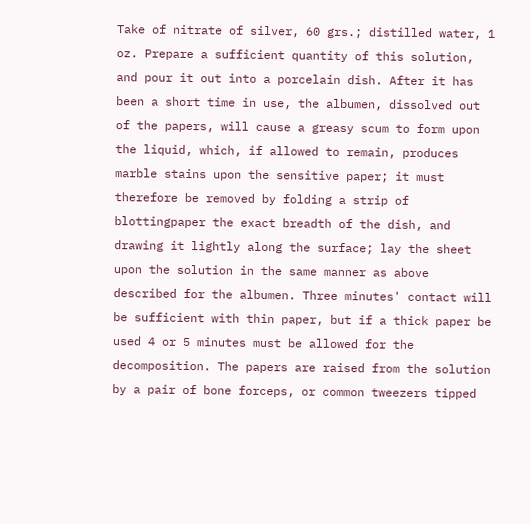Take of nitrate of silver, 60 grs.; distilled water, 1 oz. Prepare a sufficient quantity of this solution, and pour it out into a porcelain dish. After it has been a short time in use, the albumen, dissolved out of the papers, will cause a greasy scum to form upon the liquid, which, if allowed to remain, produces marble stains upon the sensitive paper; it must therefore be removed by folding a strip of blottingpaper the exact breadth of the dish, and drawing it lightly along the surface; lay the sheet upon the solution in the same manner as above described for the albumen. Three minutes' contact will be sufficient with thin paper, but if a thick paper be used 4 or 5 minutes must be allowed for the decomposition. The papers are raised from the solution by a pair of bone forceps, or common tweezers tipped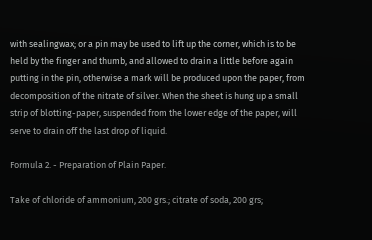with sealingwax; or a pin may be used to lift up the corner, which is to be held by the finger and thumb, and allowed to drain a little before again putting in the pin, otherwise a mark will be produced upon the paper, from decomposition of the nitrate of silver. When the sheet is hung up a small strip of blotting-paper, suspended from the lower edge of the paper, will serve to drain off the last drop of liquid.

Formula 2. - Preparation of Plain Paper.

Take of chloride of ammonium, 200 grs.; citrate of soda, 200 grs;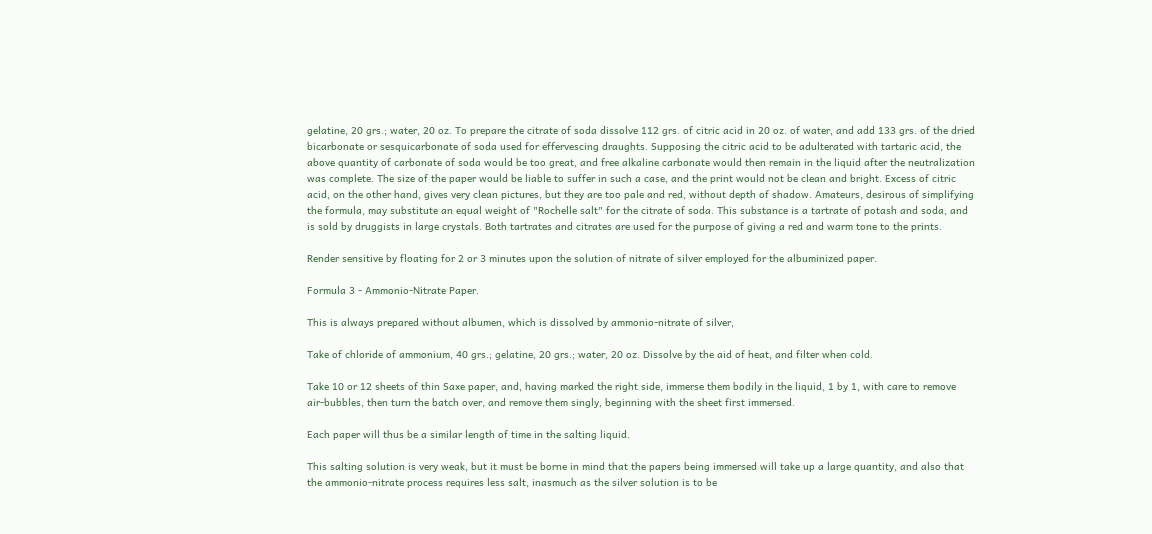gelatine, 20 grs.; water, 20 oz. To prepare the citrate of soda dissolve 112 grs. of citric acid in 20 oz. of water, and add 133 grs. of the dried bicarbonate or sesquicarbonate of soda used for effervescing draughts. Supposing the citric acid to be adulterated with tartaric acid, the above quantity of carbonate of soda would be too great, and free alkaline carbonate would then remain in the liquid after the neutralization was complete. The size of the paper would be liable to suffer in such a case, and the print would not be clean and bright. Excess of citric acid, on the other hand, gives very clean pictures, but they are too pale and red, without depth of shadow. Amateurs, desirous of simplifying the formula, may substitute an equal weight of "Rochelle salt" for the citrate of soda. This substance is a tartrate of potash and soda, and is sold by druggists in large crystals. Both tartrates and citrates are used for the purpose of giving a red and warm tone to the prints.

Render sensitive by floating for 2 or 3 minutes upon the solution of nitrate of silver employed for the albuminized paper.

Formula 3 - Ammonio-Nitrate Paper.

This is always prepared without albumen, which is dissolved by ammonio-nitrate of silver,

Take of chloride of ammonium, 40 grs.; gelatine, 20 grs.; water, 20 oz. Dissolve by the aid of heat, and filter when cold.

Take 10 or 12 sheets of thin Saxe paper, and, having marked the right side, immerse them bodily in the liquid, 1 by 1, with care to remove air-bubbles, then turn the batch over, and remove them singly, beginning with the sheet first immersed.

Each paper will thus be a similar length of time in the salting liquid.

This salting solution is very weak, but it must be borne in mind that the papers being immersed will take up a large quantity, and also that the ammonio-nitrate process requires less salt, inasmuch as the silver solution is to be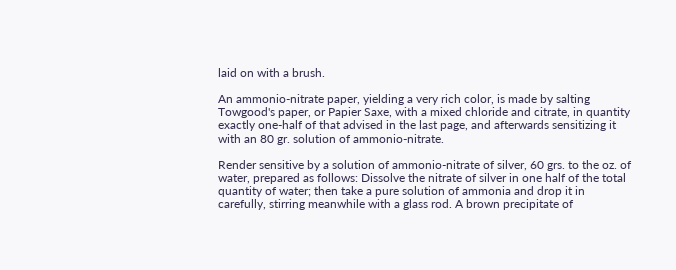laid on with a brush.

An ammonio-nitrate paper, yielding a very rich color, is made by salting Towgood's paper, or Papier Saxe, with a mixed chloride and citrate, in quantity exactly one-half of that advised in the last page, and afterwards sensitizing it with an 80 gr. solution of ammonio-nitrate.

Render sensitive by a solution of ammonio-nitrate of silver, 60 grs. to the oz. of water, prepared as follows: Dissolve the nitrate of silver in one half of the total quantity of water; then take a pure solution of ammonia and drop it in carefully, stirring meanwhile with a glass rod. A brown precipitate of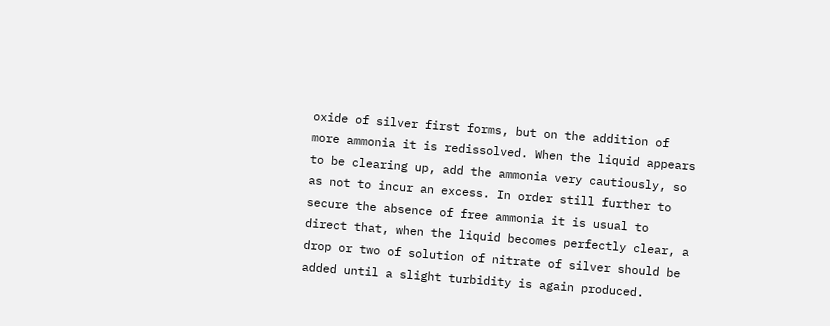oxide of silver first forms, but on the addition of more ammonia it is redissolved. When the liquid appears to be clearing up, add the ammonia very cautiously, so as not to incur an excess. In order still further to secure the absence of free ammonia it is usual to direct that, when the liquid becomes perfectly clear, a drop or two of solution of nitrate of silver should be added until a slight turbidity is again produced.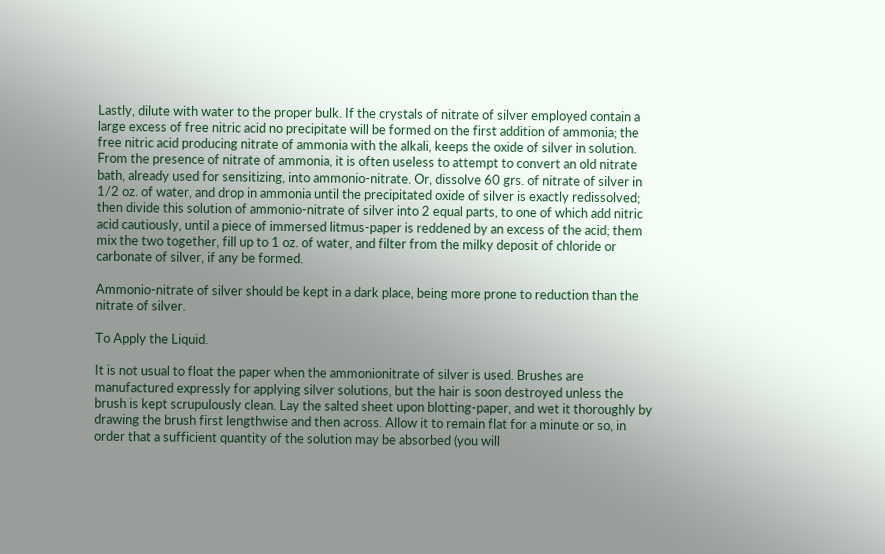Lastly, dilute with water to the proper bulk. If the crystals of nitrate of silver employed contain a large excess of free nitric acid no precipitate will be formed on the first addition of ammonia; the free nitric acid producing nitrate of ammonia with the alkali, keeps the oxide of silver in solution. From the presence of nitrate of ammonia, it is often useless to attempt to convert an old nitrate bath, already used for sensitizing, into ammonio-nitrate. Or, dissolve 60 grs. of nitrate of silver in 1/2 oz. of water, and drop in ammonia until the precipitated oxide of silver is exactly redissolved; then divide this solution of ammonio-nitrate of silver into 2 equal parts, to one of which add nitric acid cautiously, until a piece of immersed litmus-paper is reddened by an excess of the acid; them mix the two together, fill up to 1 oz. of water, and filter from the milky deposit of chloride or carbonate of silver, if any be formed.

Ammonio-nitrate of silver should be kept in a dark place, being more prone to reduction than the nitrate of silver.

To Apply the Liquid.

It is not usual to float the paper when the ammonionitrate of silver is used. Brushes are manufactured expressly for applying silver solutions, but the hair is soon destroyed unless the brush is kept scrupulously clean. Lay the salted sheet upon blotting-paper, and wet it thoroughly by drawing the brush first lengthwise and then across. Allow it to remain flat for a minute or so, in order that a sufficient quantity of the solution may be absorbed (you will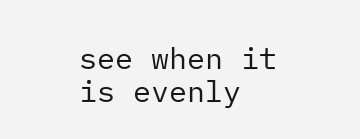see when it is evenly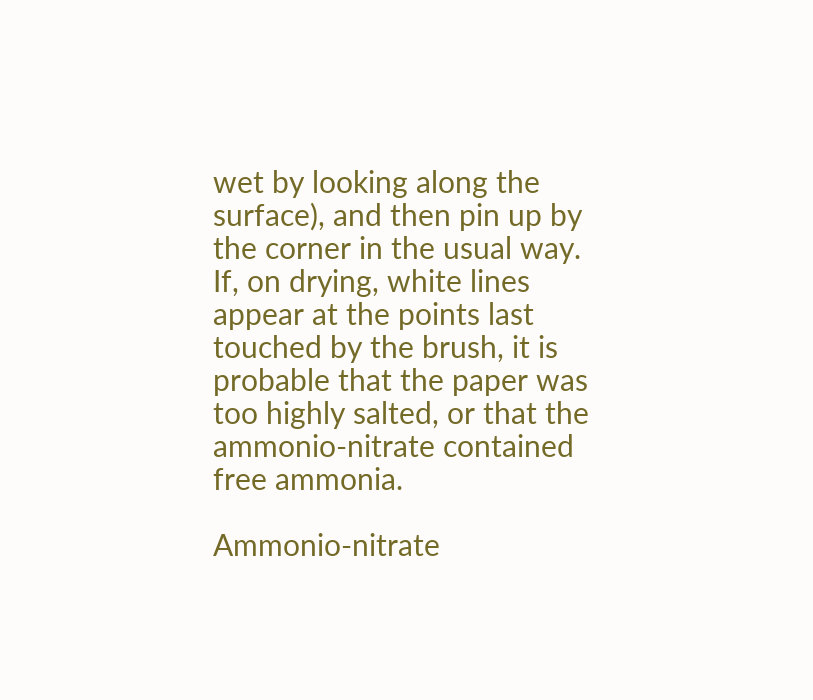wet by looking along the surface), and then pin up by the corner in the usual way. If, on drying, white lines appear at the points last touched by the brush, it is probable that the paper was too highly salted, or that the ammonio-nitrate contained free ammonia.

Ammonio-nitrate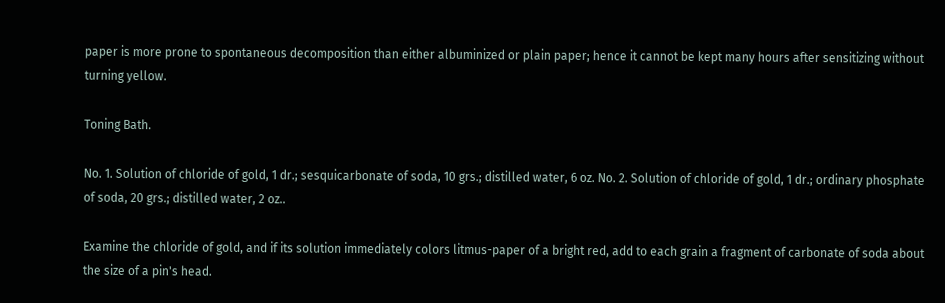paper is more prone to spontaneous decomposition than either albuminized or plain paper; hence it cannot be kept many hours after sensitizing without turning yellow.

Toning Bath.

No. 1. Solution of chloride of gold, 1 dr.; sesquicarbonate of soda, 10 grs.; distilled water, 6 oz. No. 2. Solution of chloride of gold, 1 dr.; ordinary phosphate of soda, 20 grs.; distilled water, 2 oz..

Examine the chloride of gold, and if its solution immediately colors litmus-paper of a bright red, add to each grain a fragment of carbonate of soda about the size of a pin's head.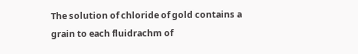The solution of chloride of gold contains a grain to each fluidrachm of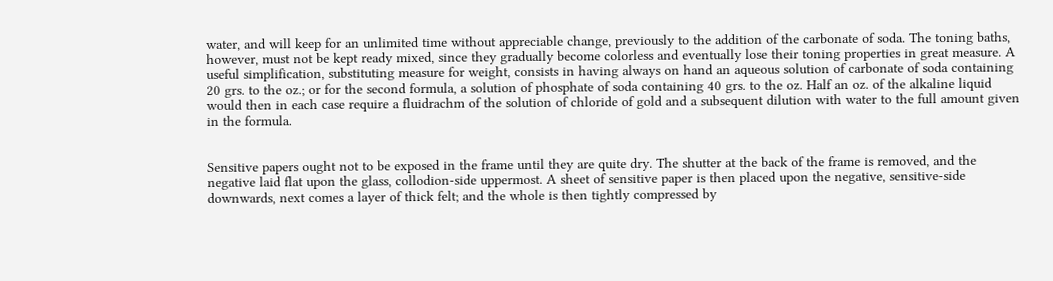water, and will keep for an unlimited time without appreciable change, previously to the addition of the carbonate of soda. The toning baths, however, must not be kept ready mixed, since they gradually become colorless and eventually lose their toning properties in great measure. A useful simplification, substituting measure for weight, consists in having always on hand an aqueous solution of carbonate of soda containing 20 grs. to the oz.; or for the second formula, a solution of phosphate of soda containing 40 grs. to the oz. Half an oz. of the alkaline liquid would then in each case require a fluidrachm of the solution of chloride of gold and a subsequent dilution with water to the full amount given in the formula.


Sensitive papers ought not to be exposed in the frame until they are quite dry. The shutter at the back of the frame is removed, and the negative laid flat upon the glass, collodion-side uppermost. A sheet of sensitive paper is then placed upon the negative, sensitive-side downwards, next comes a layer of thick felt; and the whole is then tightly compressed by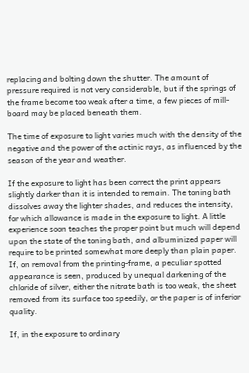replacing and bolting down the shutter. The amount of pressure required is not very considerable, but if the springs of the frame become too weak after a time, a few pieces of mill-board may be placed beneath them.

The time of exposure to light varies much with the density of the negative and the power of the actinic rays, as influenced by the season of the year and weather.

If the exposure to light has been correct the print appears slightly darker than it is intended to remain. The toning bath dissolves away the lighter shades, and reduces the intensity, for which allowance is made in the exposure to light. A little experience soon teaches the proper point but much will depend upon the state of the toning bath, and albuminized paper will require to be printed somewhat more deeply than plain paper. If, on removal from the printing-frame, a peculiar spotted appearance is seen, produced by unequal darkening of the chloride of silver, either the nitrate bath is too weak, the sheet removed from its surface too speedily, or the paper is of inferior quality.

If, in the exposure to ordinary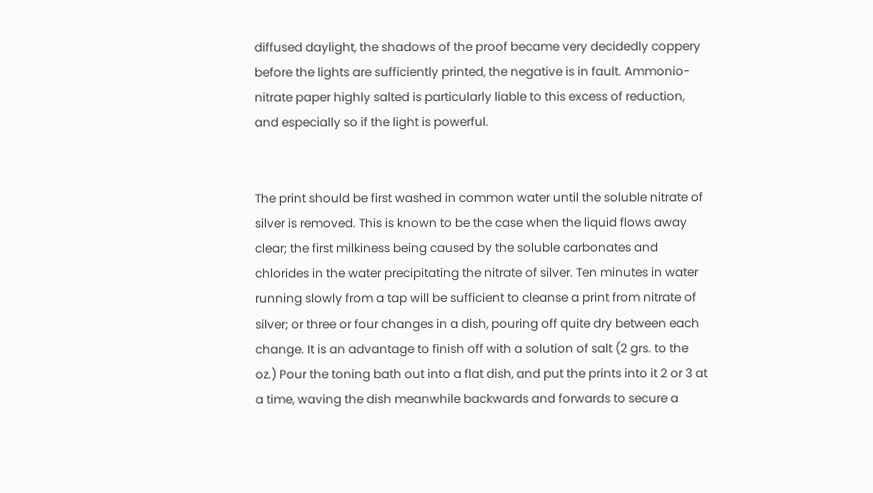diffused daylight, the shadows of the proof became very decidedly coppery before the lights are sufficiently printed, the negative is in fault. Ammonio-nitrate paper highly salted is particularly liable to this excess of reduction, and especially so if the light is powerful.


The print should be first washed in common water until the soluble nitrate of silver is removed. This is known to be the case when the liquid flows away clear; the first milkiness being caused by the soluble carbonates and chlorides in the water precipitating the nitrate of silver. Ten minutes in water running slowly from a tap will be sufficient to cleanse a print from nitrate of silver; or three or four changes in a dish, pouring off quite dry between each change. It is an advantage to finish off with a solution of salt (2 grs. to the oz.) Pour the toning bath out into a flat dish, and put the prints into it 2 or 3 at a time, waving the dish meanwhile backwards and forwards to secure a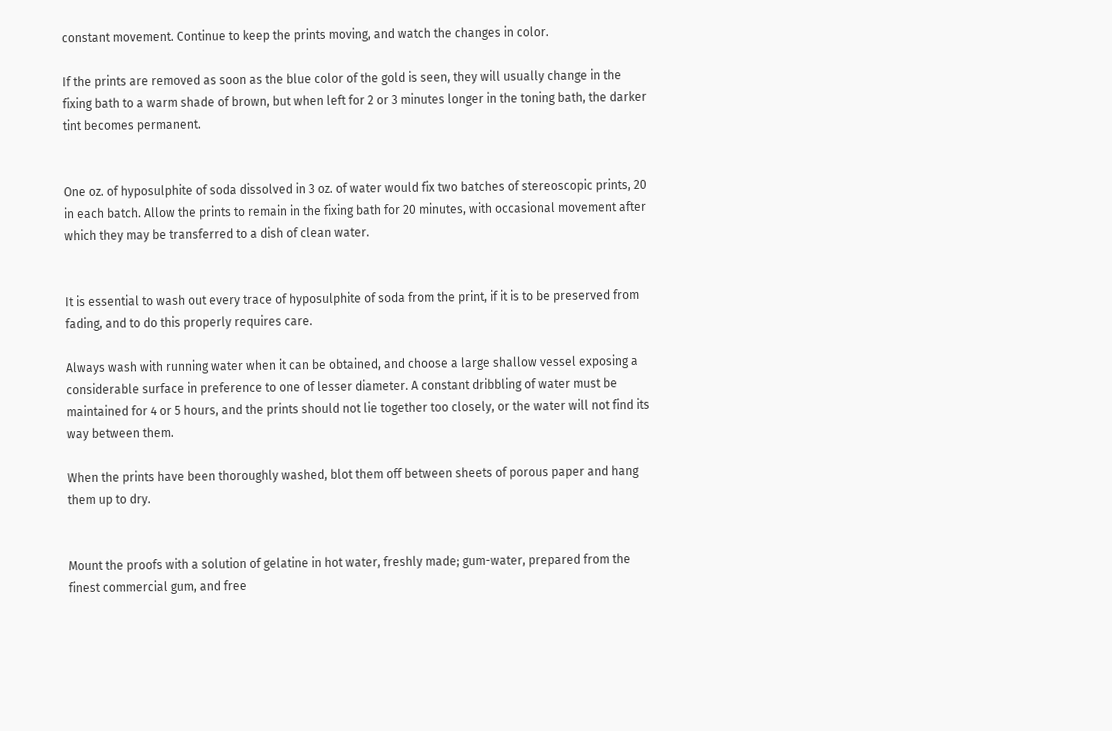constant movement. Continue to keep the prints moving, and watch the changes in color.

If the prints are removed as soon as the blue color of the gold is seen, they will usually change in the fixing bath to a warm shade of brown, but when left for 2 or 3 minutes longer in the toning bath, the darker tint becomes permanent.


One oz. of hyposulphite of soda dissolved in 3 oz. of water would fix two batches of stereoscopic prints, 20 in each batch. Allow the prints to remain in the fixing bath for 20 minutes, with occasional movement after which they may be transferred to a dish of clean water.


It is essential to wash out every trace of hyposulphite of soda from the print, if it is to be preserved from fading, and to do this properly requires care.

Always wash with running water when it can be obtained, and choose a large shallow vessel exposing a considerable surface in preference to one of lesser diameter. A constant dribbling of water must be maintained for 4 or 5 hours, and the prints should not lie together too closely, or the water will not find its way between them.

When the prints have been thoroughly washed, blot them off between sheets of porous paper and hang them up to dry.


Mount the proofs with a solution of gelatine in hot water, freshly made; gum-water, prepared from the finest commercial gum, and free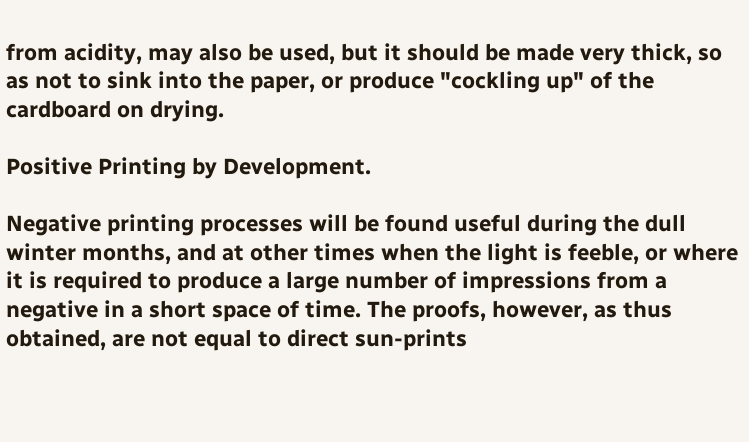from acidity, may also be used, but it should be made very thick, so as not to sink into the paper, or produce "cockling up" of the cardboard on drying.

Positive Printing by Development.

Negative printing processes will be found useful during the dull winter months, and at other times when the light is feeble, or where it is required to produce a large number of impressions from a negative in a short space of time. The proofs, however, as thus obtained, are not equal to direct sun-prints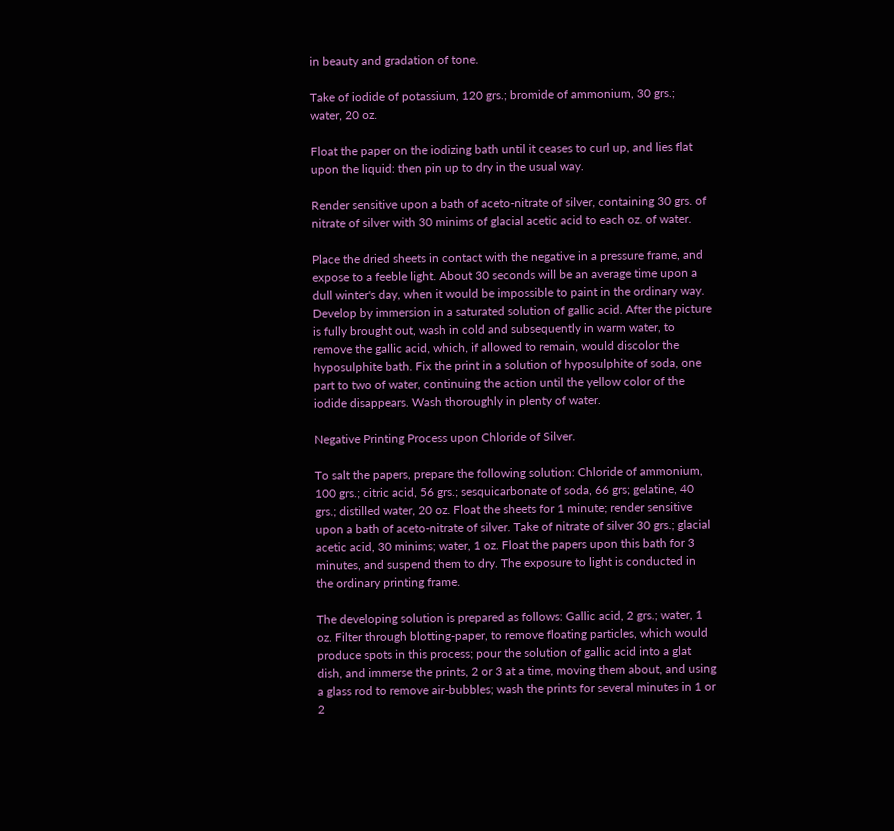in beauty and gradation of tone.

Take of iodide of potassium, 120 grs.; bromide of ammonium, 30 grs.; water, 20 oz.

Float the paper on the iodizing bath until it ceases to curl up, and lies flat upon the liquid: then pin up to dry in the usual way.

Render sensitive upon a bath of aceto-nitrate of silver, containing 30 grs. of nitrate of silver with 30 minims of glacial acetic acid to each oz. of water.

Place the dried sheets in contact with the negative in a pressure frame, and expose to a feeble light. About 30 seconds will be an average time upon a dull winter's day, when it would be impossible to paint in the ordinary way. Develop by immersion in a saturated solution of gallic acid. After the picture is fully brought out, wash in cold and subsequently in warm water, to remove the gallic acid, which, if allowed to remain, would discolor the hyposulphite bath. Fix the print in a solution of hyposulphite of soda, one part to two of water, continuing the action until the yellow color of the iodide disappears. Wash thoroughly in plenty of water.

Negative Printing Process upon Chloride of Silver.

To salt the papers, prepare the following solution: Chloride of ammonium, 100 grs.; citric acid, 56 grs.; sesquicarbonate of soda, 66 grs; gelatine, 40 grs.; distilled water, 20 oz. Float the sheets for 1 minute; render sensitive upon a bath of aceto-nitrate of silver. Take of nitrate of silver 30 grs.; glacial acetic acid, 30 minims; water, 1 oz. Float the papers upon this bath for 3 minutes, and suspend them to dry. The exposure to light is conducted in the ordinary printing frame.

The developing solution is prepared as follows: Gallic acid, 2 grs.; water, 1 oz. Filter through blotting-paper, to remove floating particles, which would produce spots in this process; pour the solution of gallic acid into a glat dish, and immerse the prints, 2 or 3 at a time, moving them about, and using a glass rod to remove air-bubbles; wash the prints for several minutes in 1 or 2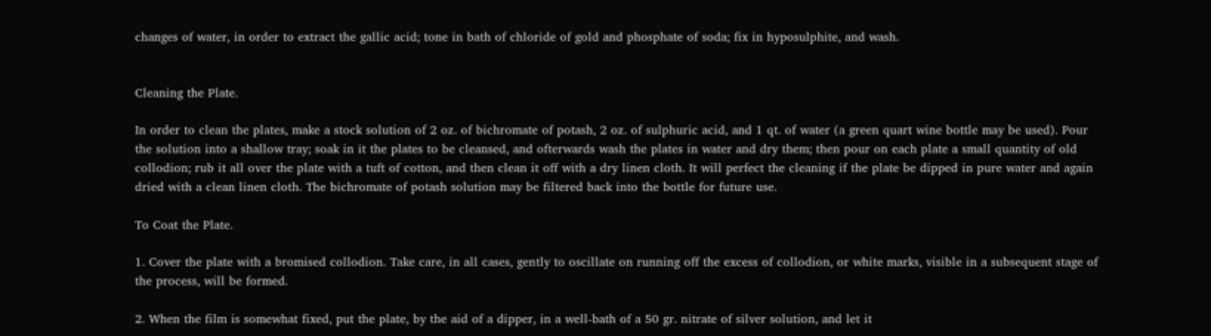changes of water, in order to extract the gallic acid; tone in bath of chloride of gold and phosphate of soda; fix in hyposulphite, and wash.


Cleaning the Plate.

In order to clean the plates, make a stock solution of 2 oz. of bichromate of potash, 2 oz. of sulphuric acid, and 1 qt. of water (a green quart wine bottle may be used). Pour the solution into a shallow tray; soak in it the plates to be cleansed, and ofterwards wash the plates in water and dry them; then pour on each plate a small quantity of old collodion; rub it all over the plate with a tuft of cotton, and then clean it off with a dry linen cloth. It will perfect the cleaning if the plate be dipped in pure water and again dried with a clean linen cloth. The bichromate of potash solution may be filtered back into the bottle for future use.

To Coat the Plate.

1. Cover the plate with a bromised collodion. Take care, in all cases, gently to oscillate on running off the excess of collodion, or white marks, visible in a subsequent stage of the process, will be formed.

2. When the film is somewhat fixed, put the plate, by the aid of a dipper, in a well-bath of a 50 gr. nitrate of silver solution, and let it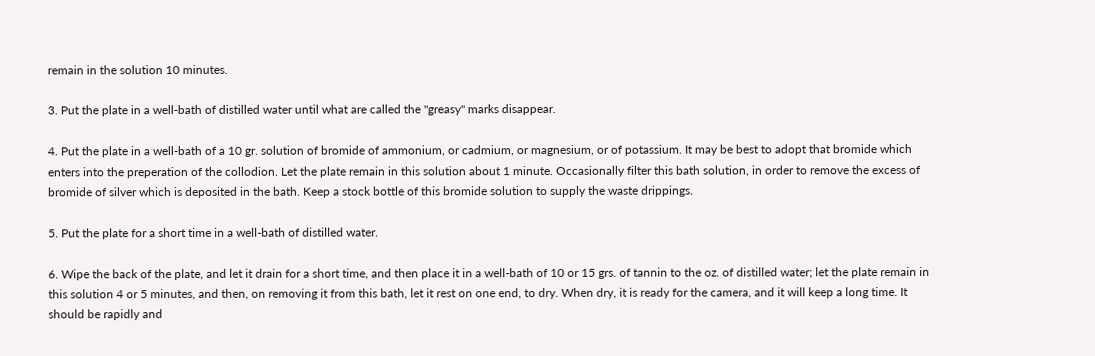remain in the solution 10 minutes.

3. Put the plate in a well-bath of distilled water until what are called the "greasy" marks disappear.

4. Put the plate in a well-bath of a 10 gr. solution of bromide of ammonium, or cadmium, or magnesium, or of potassium. It may be best to adopt that bromide which enters into the preperation of the collodion. Let the plate remain in this solution about 1 minute. Occasionally filter this bath solution, in order to remove the excess of bromide of silver which is deposited in the bath. Keep a stock bottle of this bromide solution to supply the waste drippings.

5. Put the plate for a short time in a well-bath of distilled water.

6. Wipe the back of the plate, and let it drain for a short time, and then place it in a well-bath of 10 or 15 grs. of tannin to the oz. of distilled water; let the plate remain in this solution 4 or 5 minutes, and then, on removing it from this bath, let it rest on one end, to dry. When dry, it is ready for the camera, and it will keep a long time. It should be rapidly and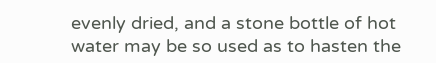evenly dried, and a stone bottle of hot water may be so used as to hasten the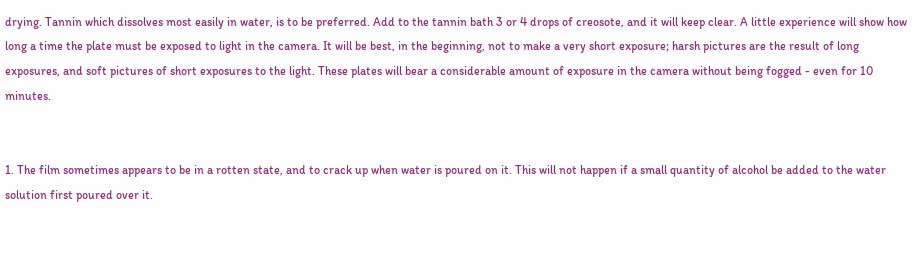drying. Tannin which dissolves most easily in water, is to be preferred. Add to the tannin bath 3 or 4 drops of creosote, and it will keep clear. A little experience will show how long a time the plate must be exposed to light in the camera. It will be best, in the beginning, not to make a very short exposure; harsh pictures are the result of long exposures, and soft pictures of short exposures to the light. These plates will bear a considerable amount of exposure in the camera without being fogged - even for 10 minutes.


1. The film sometimes appears to be in a rotten state, and to crack up when water is poured on it. This will not happen if a small quantity of alcohol be added to the water solution first poured over it.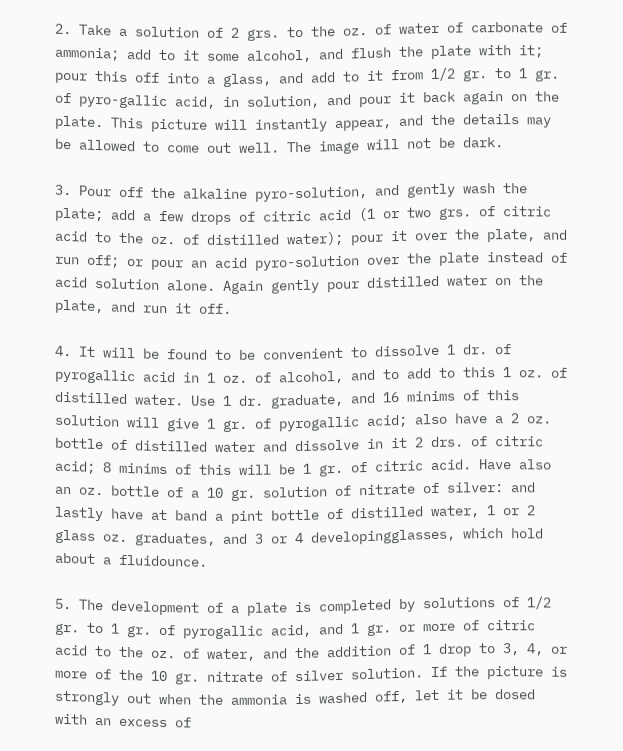2. Take a solution of 2 grs. to the oz. of water of carbonate of ammonia; add to it some alcohol, and flush the plate with it; pour this off into a glass, and add to it from 1/2 gr. to 1 gr. of pyro-gallic acid, in solution, and pour it back again on the plate. This picture will instantly appear, and the details may be allowed to come out well. The image will not be dark.

3. Pour off the alkaline pyro-solution, and gently wash the plate; add a few drops of citric acid (1 or two grs. of citric acid to the oz. of distilled water); pour it over the plate, and run off; or pour an acid pyro-solution over the plate instead of acid solution alone. Again gently pour distilled water on the plate, and run it off.

4. It will be found to be convenient to dissolve 1 dr. of pyrogallic acid in 1 oz. of alcohol, and to add to this 1 oz. of distilled water. Use 1 dr. graduate, and 16 minims of this solution will give 1 gr. of pyrogallic acid; also have a 2 oz. bottle of distilled water and dissolve in it 2 drs. of citric acid; 8 minims of this will be 1 gr. of citric acid. Have also an oz. bottle of a 10 gr. solution of nitrate of silver: and lastly have at band a pint bottle of distilled water, 1 or 2 glass oz. graduates, and 3 or 4 developingglasses, which hold about a fluidounce.

5. The development of a plate is completed by solutions of 1/2 gr. to 1 gr. of pyrogallic acid, and 1 gr. or more of citric acid to the oz. of water, and the addition of 1 drop to 3, 4, or more of the 10 gr. nitrate of silver solution. If the picture is strongly out when the ammonia is washed off, let it be dosed with an excess of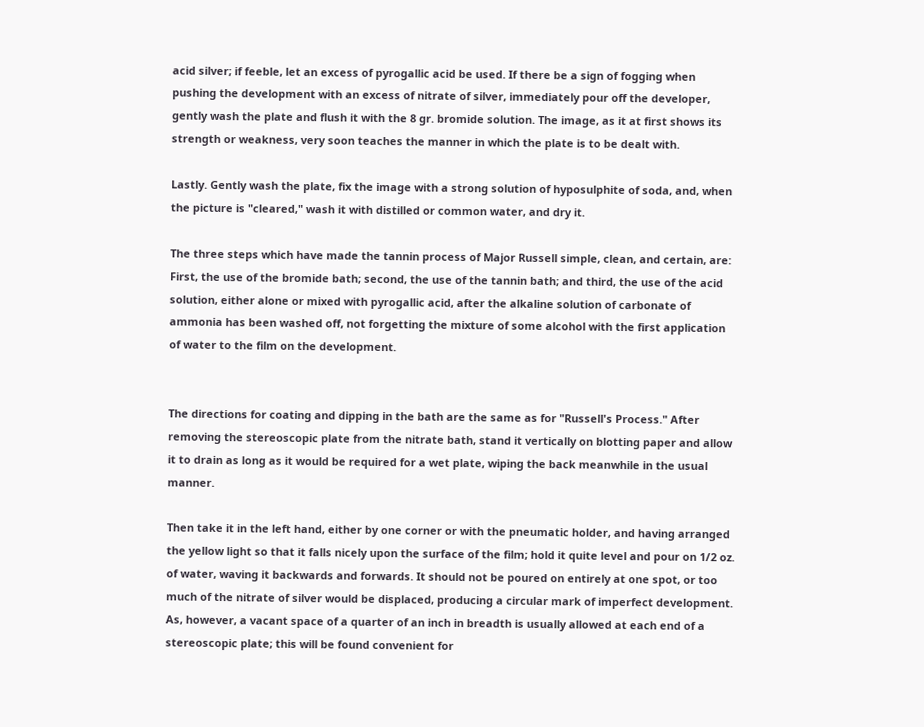acid silver; if feeble, let an excess of pyrogallic acid be used. If there be a sign of fogging when pushing the development with an excess of nitrate of silver, immediately pour off the developer, gently wash the plate and flush it with the 8 gr. bromide solution. The image, as it at first shows its strength or weakness, very soon teaches the manner in which the plate is to be dealt with.

Lastly. Gently wash the plate, fix the image with a strong solution of hyposulphite of soda, and, when the picture is "cleared," wash it with distilled or common water, and dry it.

The three steps which have made the tannin process of Major Russell simple, clean, and certain, are: First, the use of the bromide bath; second, the use of the tannin bath; and third, the use of the acid solution, either alone or mixed with pyrogallic acid, after the alkaline solution of carbonate of ammonia has been washed off, not forgetting the mixture of some alcohol with the first application of water to the film on the development.


The directions for coating and dipping in the bath are the same as for "Russell's Process." After removing the stereoscopic plate from the nitrate bath, stand it vertically on blotting paper and allow it to drain as long as it would be required for a wet plate, wiping the back meanwhile in the usual manner.

Then take it in the left hand, either by one corner or with the pneumatic holder, and having arranged the yellow light so that it falls nicely upon the surface of the film; hold it quite level and pour on 1/2 oz. of water, waving it backwards and forwards. It should not be poured on entirely at one spot, or too much of the nitrate of silver would be displaced, producing a circular mark of imperfect development. As, however, a vacant space of a quarter of an inch in breadth is usually allowed at each end of a stereoscopic plate; this will be found convenient for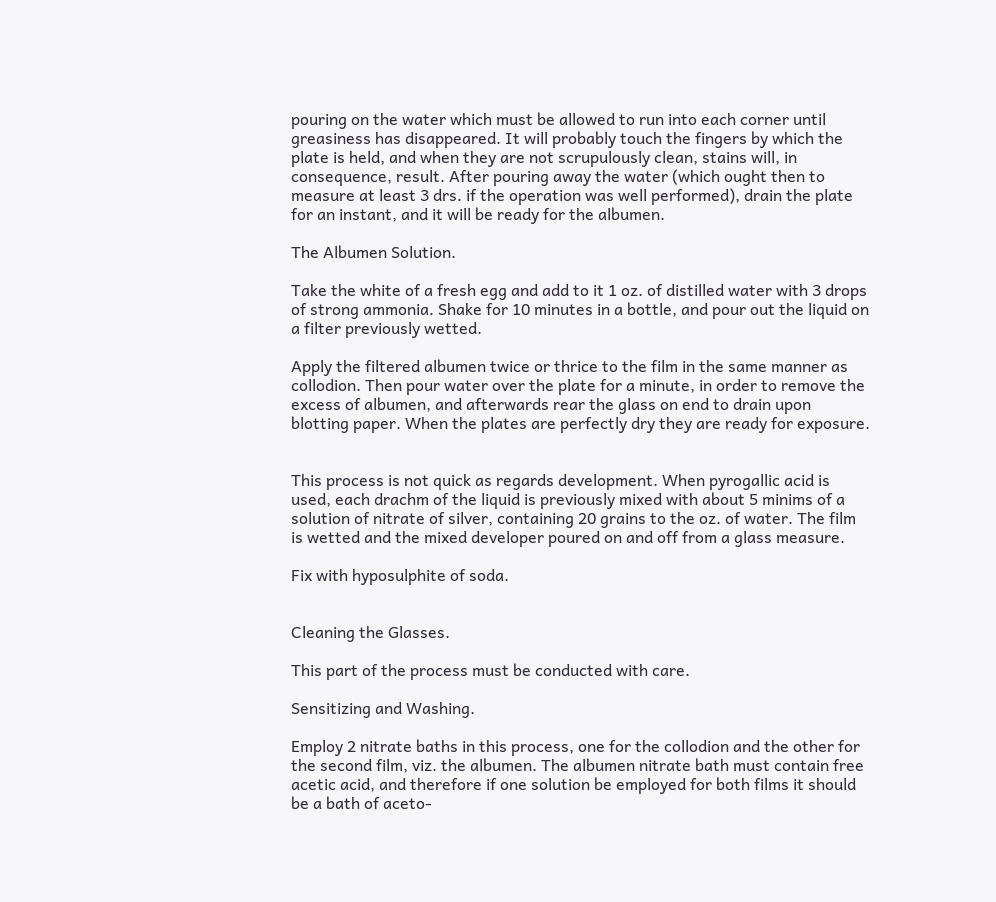pouring on the water which must be allowed to run into each corner until greasiness has disappeared. It will probably touch the fingers by which the plate is held, and when they are not scrupulously clean, stains will, in consequence, result. After pouring away the water (which ought then to measure at least 3 drs. if the operation was well performed), drain the plate for an instant, and it will be ready for the albumen.

The Albumen Solution.

Take the white of a fresh egg and add to it 1 oz. of distilled water with 3 drops of strong ammonia. Shake for 10 minutes in a bottle, and pour out the liquid on a filter previously wetted.

Apply the filtered albumen twice or thrice to the film in the same manner as collodion. Then pour water over the plate for a minute, in order to remove the excess of albumen, and afterwards rear the glass on end to drain upon blotting paper. When the plates are perfectly dry they are ready for exposure.


This process is not quick as regards development. When pyrogallic acid is used, each drachm of the liquid is previously mixed with about 5 minims of a solution of nitrate of silver, containing 20 grains to the oz. of water. The film is wetted and the mixed developer poured on and off from a glass measure.

Fix with hyposulphite of soda.


Cleaning the Glasses.

This part of the process must be conducted with care.

Sensitizing and Washing.

Employ 2 nitrate baths in this process, one for the collodion and the other for the second film, viz. the albumen. The albumen nitrate bath must contain free acetic acid, and therefore if one solution be employed for both films it should be a bath of aceto-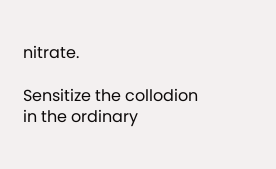nitrate.

Sensitize the collodion in the ordinary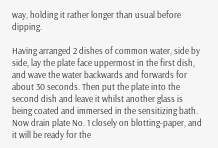way, holding it rather longer than usual before dipping.

Having arranged 2 dishes of common water, side by side, lay the plate face uppermost in the first dish, and wave the water backwards and forwards for about 30 seconds. Then put the plate into the second dish and leave it whilst another glass is being coated and immersed in the sensitizing bath. Now drain plate No. 1 closely on blotting-paper, and it will be ready for the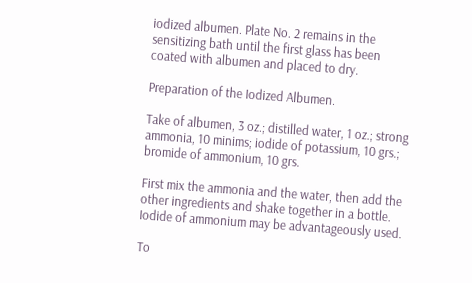iodized albumen. Plate No. 2 remains in the sensitizing bath until the first glass has been coated with albumen and placed to dry.

Preparation of the Iodized Albumen.

Take of albumen, 3 oz.; distilled water, 1 oz.; strong ammonia, 10 minims; iodide of potassium, 10 grs.; bromide of ammonium, 10 grs.

First mix the ammonia and the water, then add the other ingredients and shake together in a bottle. Iodide of ammonium may be advantageously used.

To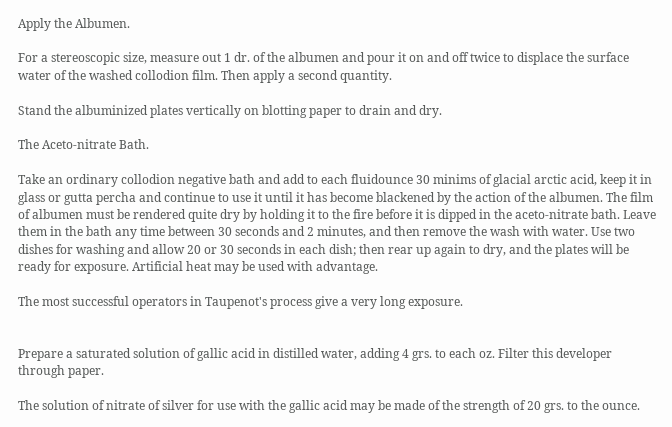Apply the Albumen.

For a stereoscopic size, measure out 1 dr. of the albumen and pour it on and off twice to displace the surface water of the washed collodion film. Then apply a second quantity.

Stand the albuminized plates vertically on blotting paper to drain and dry.

The Aceto-nitrate Bath.

Take an ordinary collodion negative bath and add to each fluidounce 30 minims of glacial arctic acid, keep it in glass or gutta percha and continue to use it until it has become blackened by the action of the albumen. The film of albumen must be rendered quite dry by holding it to the fire before it is dipped in the aceto-nitrate bath. Leave them in the bath any time between 30 seconds and 2 minutes, and then remove the wash with water. Use two dishes for washing and allow 20 or 30 seconds in each dish; then rear up again to dry, and the plates will be ready for exposure. Artificial heat may be used with advantage.

The most successful operators in Taupenot's process give a very long exposure.


Prepare a saturated solution of gallic acid in distilled water, adding 4 grs. to each oz. Filter this developer through paper.

The solution of nitrate of silver for use with the gallic acid may be made of the strength of 20 grs. to the ounce.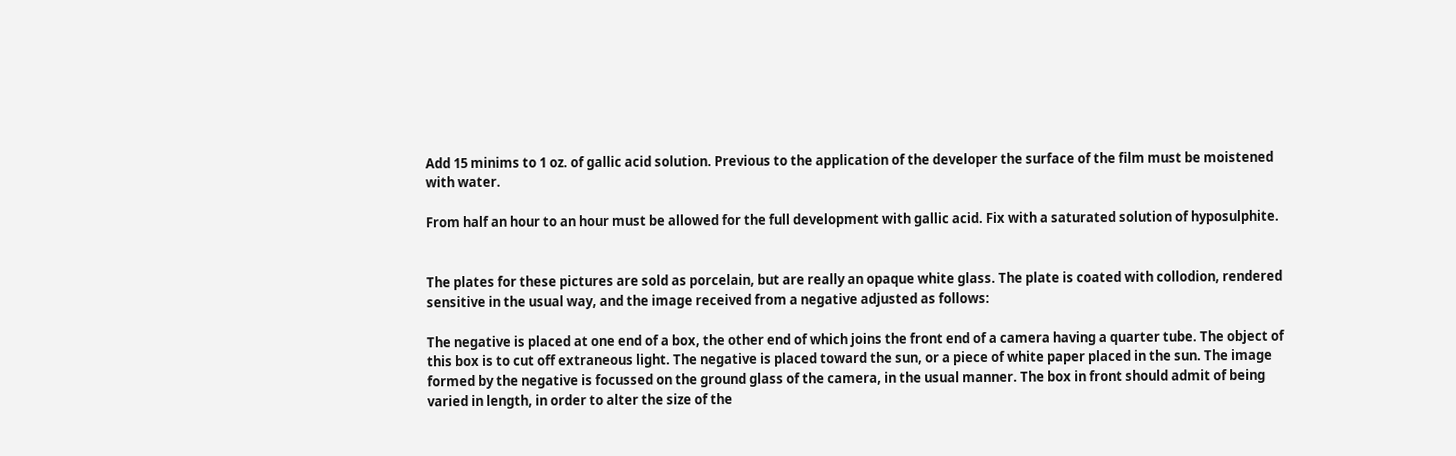Add 15 minims to 1 oz. of gallic acid solution. Previous to the application of the developer the surface of the film must be moistened with water.

From half an hour to an hour must be allowed for the full development with gallic acid. Fix with a saturated solution of hyposulphite.


The plates for these pictures are sold as porcelain, but are really an opaque white glass. The plate is coated with collodion, rendered sensitive in the usual way, and the image received from a negative adjusted as follows:

The negative is placed at one end of a box, the other end of which joins the front end of a camera having a quarter tube. The object of this box is to cut off extraneous light. The negative is placed toward the sun, or a piece of white paper placed in the sun. The image formed by the negative is focussed on the ground glass of the camera, in the usual manner. The box in front should admit of being varied in length, in order to alter the size of the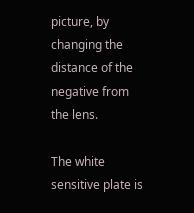picture, by changing the distance of the negative from the lens.

The white sensitive plate is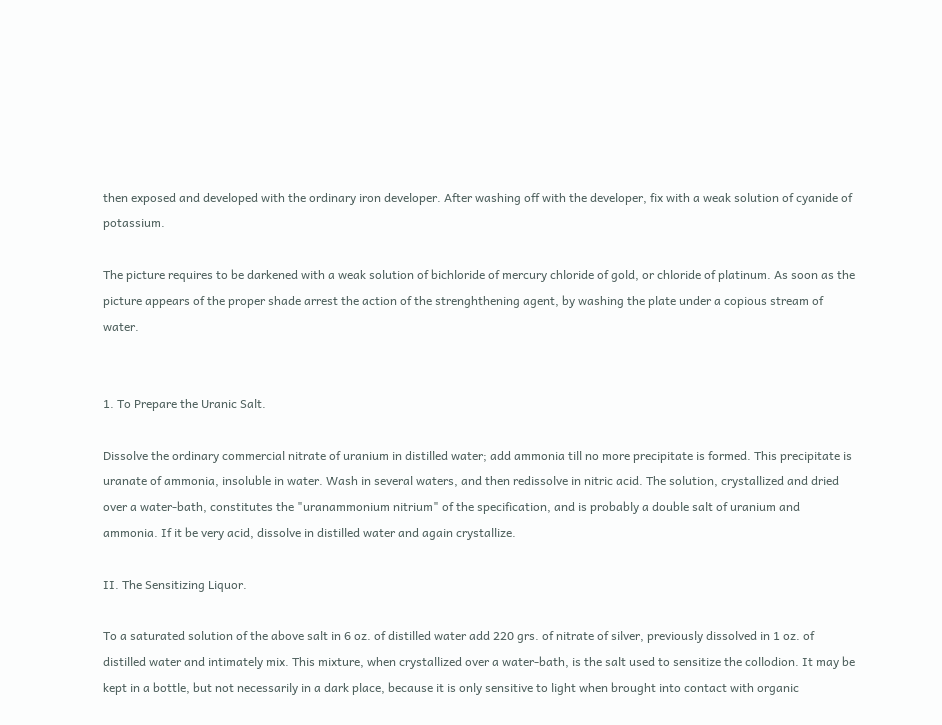then exposed and developed with the ordinary iron developer. After washing off with the developer, fix with a weak solution of cyanide of potassium.

The picture requires to be darkened with a weak solution of bichloride of mercury chloride of gold, or chloride of platinum. As soon as the picture appears of the proper shade arrest the action of the strenghthening agent, by washing the plate under a copious stream of water.


1. To Prepare the Uranic Salt.

Dissolve the ordinary commercial nitrate of uranium in distilled water; add ammonia till no more precipitate is formed. This precipitate is uranate of ammonia, insoluble in water. Wash in several waters, and then redissolve in nitric acid. The solution, crystallized and dried over a water-bath, constitutes the "uranammonium nitrium" of the specification, and is probably a double salt of uranium and ammonia. If it be very acid, dissolve in distilled water and again crystallize.

II. The Sensitizing Liquor.

To a saturated solution of the above salt in 6 oz. of distilled water add 220 grs. of nitrate of silver, previously dissolved in 1 oz. of distilled water and intimately mix. This mixture, when crystallized over a water-bath, is the salt used to sensitize the collodion. It may be kept in a bottle, but not necessarily in a dark place, because it is only sensitive to light when brought into contact with organic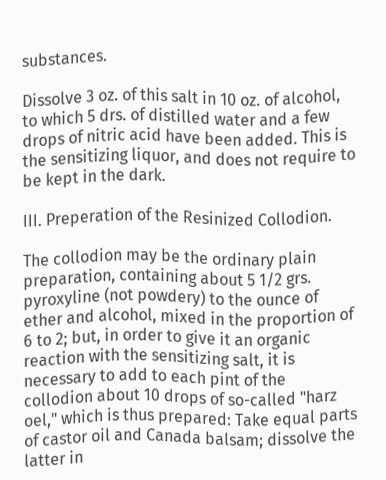substances.

Dissolve 3 oz. of this salt in 10 oz. of alcohol, to which 5 drs. of distilled water and a few drops of nitric acid have been added. This is the sensitizing liquor, and does not require to be kept in the dark.

III. Preperation of the Resinized Collodion.

The collodion may be the ordinary plain preparation, containing about 5 1/2 grs. pyroxyline (not powdery) to the ounce of ether and alcohol, mixed in the proportion of 6 to 2; but, in order to give it an organic reaction with the sensitizing salt, it is necessary to add to each pint of the collodion about 10 drops of so-called "harz oel," which is thus prepared: Take equal parts of castor oil and Canada balsam; dissolve the latter in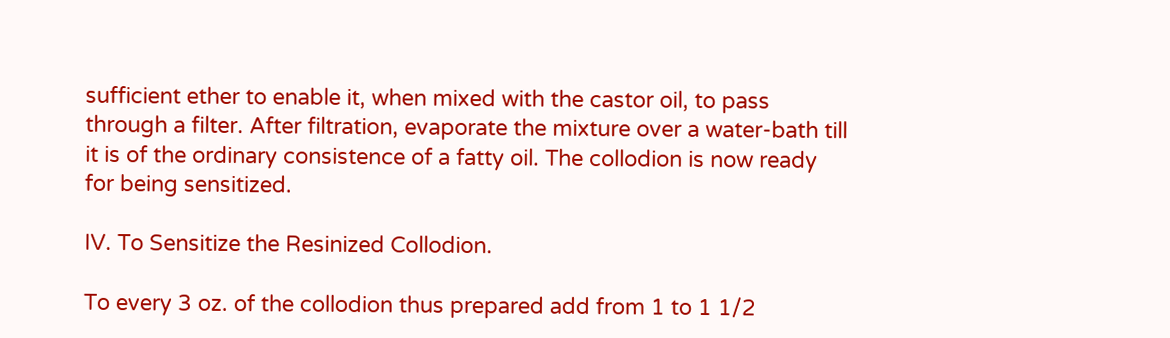sufficient ether to enable it, when mixed with the castor oil, to pass through a filter. After filtration, evaporate the mixture over a water-bath till it is of the ordinary consistence of a fatty oil. The collodion is now ready for being sensitized.

IV. To Sensitize the Resinized Collodion.

To every 3 oz. of the collodion thus prepared add from 1 to 1 1/2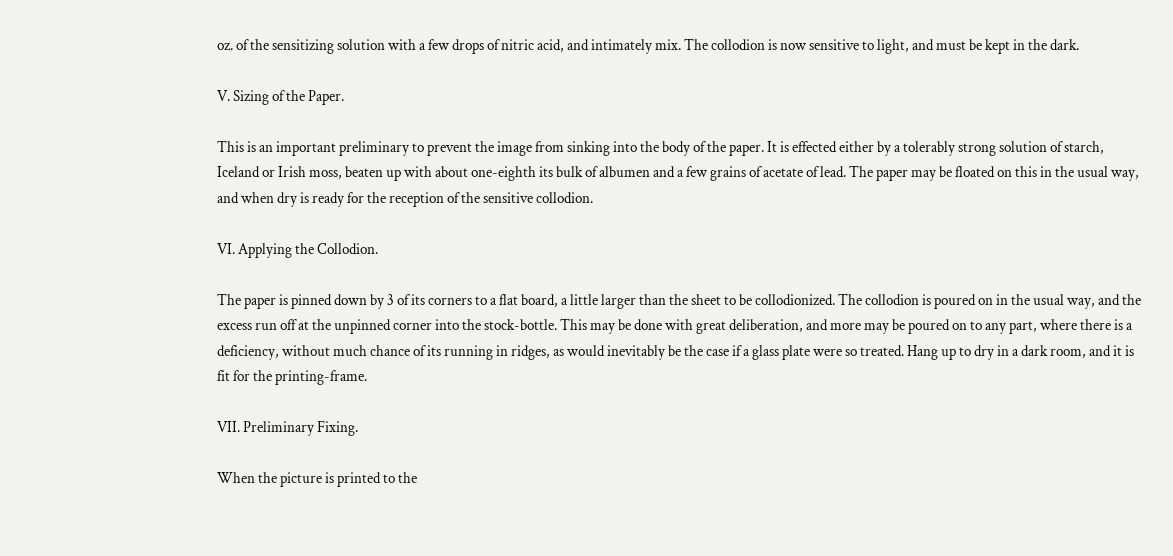oz. of the sensitizing solution with a few drops of nitric acid, and intimately mix. The collodion is now sensitive to light, and must be kept in the dark.

V. Sizing of the Paper.

This is an important preliminary to prevent the image from sinking into the body of the paper. It is effected either by a tolerably strong solution of starch, Iceland or Irish moss, beaten up with about one-eighth its bulk of albumen and a few grains of acetate of lead. The paper may be floated on this in the usual way, and when dry is ready for the reception of the sensitive collodion.

VI. Applying the Collodion.

The paper is pinned down by 3 of its corners to a flat board, a little larger than the sheet to be collodionized. The collodion is poured on in the usual way, and the excess run off at the unpinned corner into the stock-bottle. This may be done with great deliberation, and more may be poured on to any part, where there is a deficiency, without much chance of its running in ridges, as would inevitably be the case if a glass plate were so treated. Hang up to dry in a dark room, and it is fit for the printing-frame.

VII. Preliminary Fixing.

When the picture is printed to the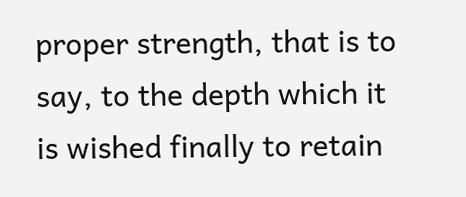proper strength, that is to say, to the depth which it is wished finally to retain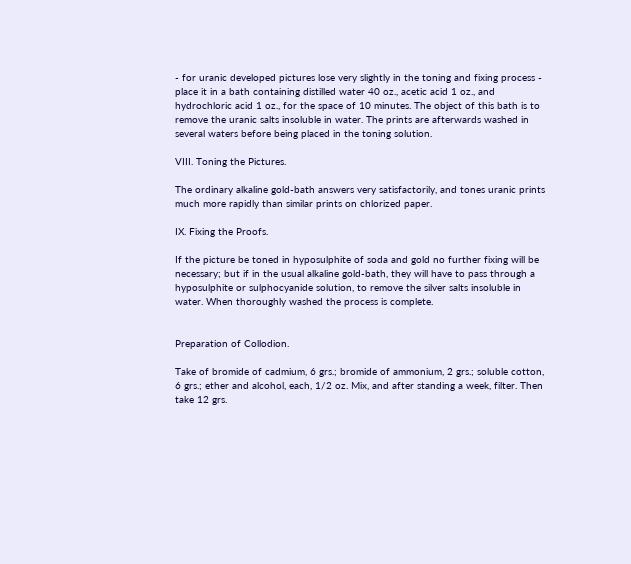- for uranic developed pictures lose very slightly in the toning and fixing process - place it in a bath containing distilled water 40 oz., acetic acid 1 oz., and hydrochloric acid 1 oz., for the space of 10 minutes. The object of this bath is to remove the uranic salts insoluble in water. The prints are afterwards washed in several waters before being placed in the toning solution.

VIII. Toning the Pictures.

The ordinary alkaline gold-bath answers very satisfactorily, and tones uranic prints much more rapidly than similar prints on chlorized paper.

IX. Fixing the Proofs.

If the picture be toned in hyposulphite of soda and gold no further fixing will be necessary; but if in the usual alkaline gold-bath, they will have to pass through a hyposulphite or sulphocyanide solution, to remove the silver salts insoluble in water. When thoroughly washed the process is complete.


Preparation of Collodion.

Take of bromide of cadmium, 6 grs.; bromide of ammonium, 2 grs.; soluble cotton, 6 grs.; ether and alcohol, each, 1/2 oz. Mix, and after standing a week, filter. Then take 12 grs.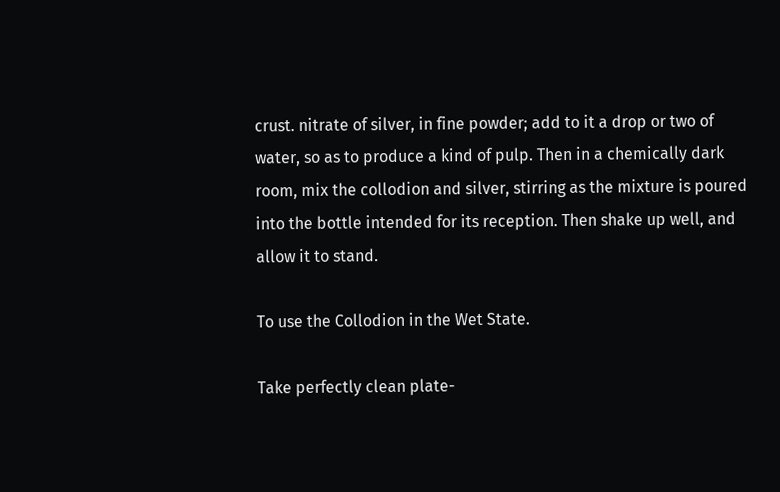crust. nitrate of silver, in fine powder; add to it a drop or two of water, so as to produce a kind of pulp. Then in a chemically dark room, mix the collodion and silver, stirring as the mixture is poured into the bottle intended for its reception. Then shake up well, and allow it to stand.

To use the Collodion in the Wet State.

Take perfectly clean plate-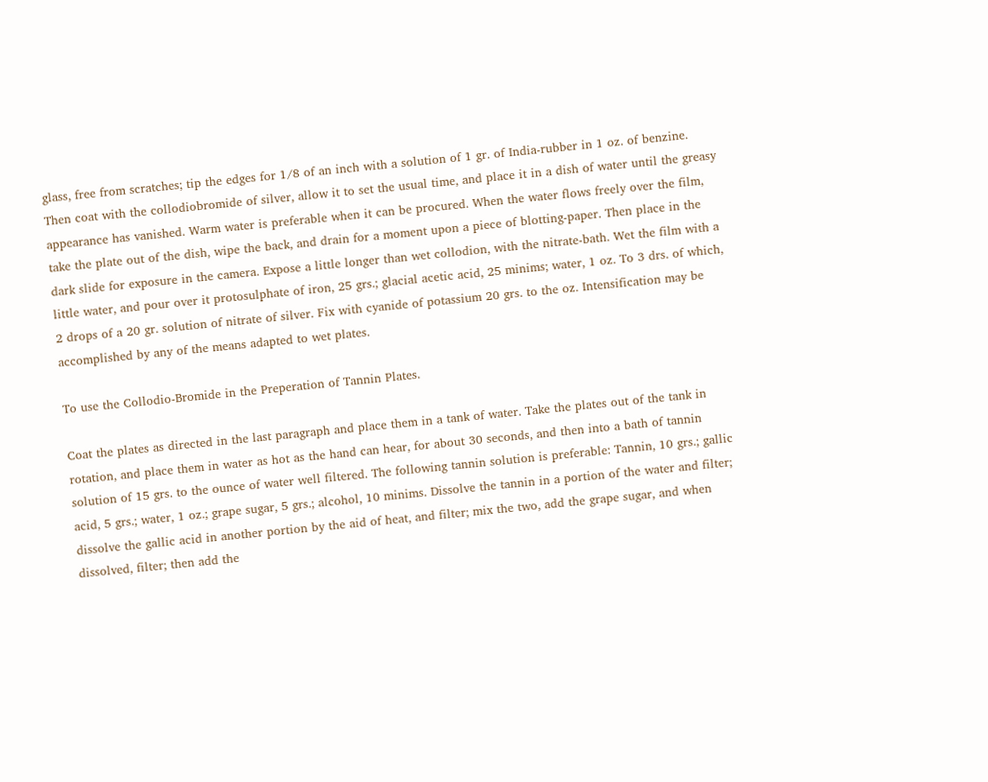glass, free from scratches; tip the edges for 1/8 of an inch with a solution of 1 gr. of India-rubber in 1 oz. of benzine. Then coat with the collodiobromide of silver, allow it to set the usual time, and place it in a dish of water until the greasy appearance has vanished. Warm water is preferable when it can be procured. When the water flows freely over the film, take the plate out of the dish, wipe the back, and drain for a moment upon a piece of blotting-paper. Then place in the dark slide for exposure in the camera. Expose a little longer than wet collodion, with the nitrate-bath. Wet the film with a little water, and pour over it protosulphate of iron, 25 grs.; glacial acetic acid, 25 minims; water, 1 oz. To 3 drs. of which, 2 drops of a 20 gr. solution of nitrate of silver. Fix with cyanide of potassium 20 grs. to the oz. Intensification may be accomplished by any of the means adapted to wet plates.

To use the Collodio-Bromide in the Preperation of Tannin Plates.

Coat the plates as directed in the last paragraph and place them in a tank of water. Take the plates out of the tank in rotation, and place them in water as hot as the hand can hear, for about 30 seconds, and then into a bath of tannin solution of 15 grs. to the ounce of water well filtered. The following tannin solution is preferable: Tannin, 10 grs.; gallic acid, 5 grs.; water, 1 oz.; grape sugar, 5 grs.; alcohol, 10 minims. Dissolve the tannin in a portion of the water and filter; dissolve the gallic acid in another portion by the aid of heat, and filter; mix the two, add the grape sugar, and when dissolved, filter; then add the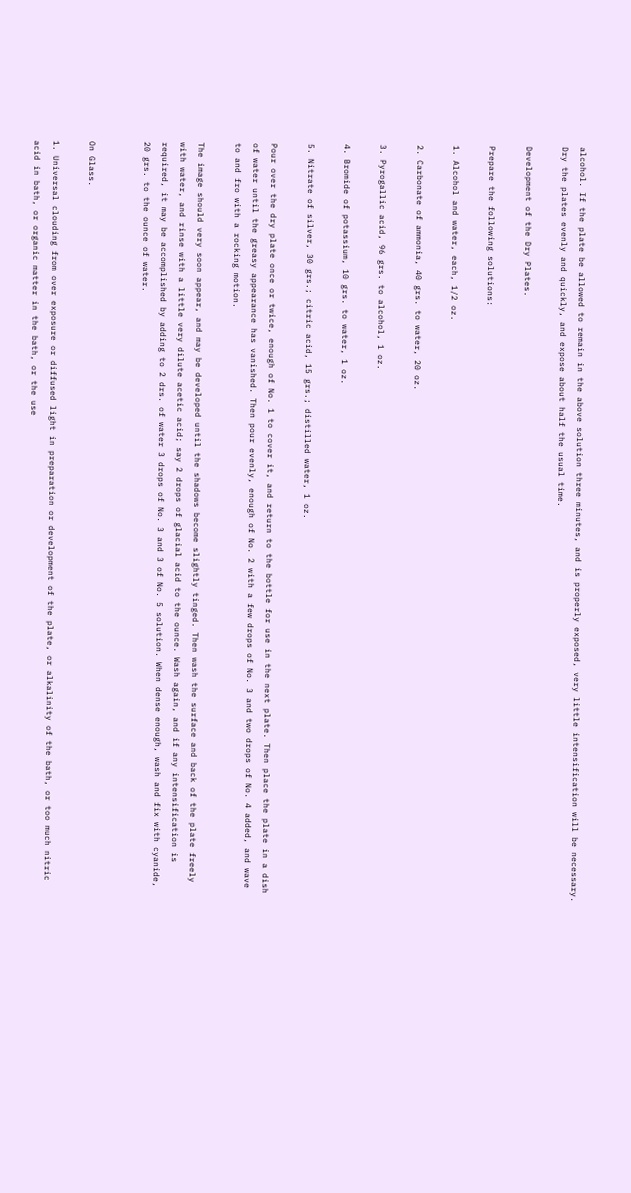alcohol. If the plate be allowed to remain in the above solution three minutes, and is properly exposed, very little intensification will be necessary. Dry the plates evenly and quickly, and expose about half the usual time.

Development of the Dry Plates.

Prepare the following solutions:

1. Alcohol and water, each, 1/2 oz.

2. Carbonate of ammonia, 40 grs. to water, 20 oz.

3. Pyrogallic acid, 96 grs. to alcohol, 1 oz.

4. Bromide of potassium, 10 grs. to water, 1 oz.

5. Nitrate of silver, 30 grs.; citric acid, 15 grs.; distilled water, 1 oz.

Pour over the dry plate once or twice, enough of No. 1 to cover it, and return to the bottle for use in the next plate. Then place the plate in a dish of water until the greasy appearance has vanished. Then pour evenly, enough of No. 2 with a few drops of No. 3 and two drops of No. 4 added, and wave to and fro with a rocking motion.

The image should very soon appear, and may be developed until the shadows become slightly tinged. Then wash the surface and back of the plate freely with water, and rinse with a little very dilute acetic acid; say 2 drops of glacial acid to the ounce. Wash again, and if any intensification is required, it may be accomplished by adding to 2 drs. of water 3 drops of No. 3 and 3 of No. 5 solution. When dense enough, wash and fix with cyanide, 20 grs. to the ounce of water.


On Glass.

1. Universal clouding from over exposure or diffused light in preparation or development of the plate, or alkalinity of the bath, or too much nitric acid in bath, or organic matter in the bath, or the use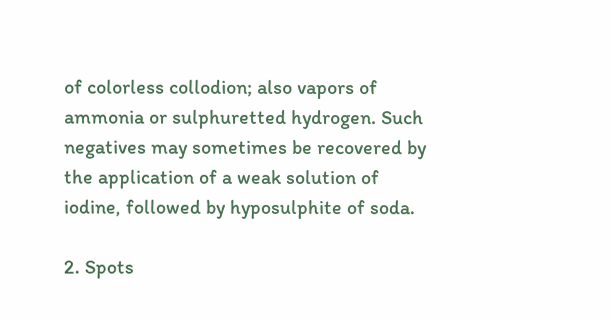of colorless collodion; also vapors of ammonia or sulphuretted hydrogen. Such negatives may sometimes be recovered by the application of a weak solution of iodine, followed by hyposulphite of soda.

2. Spots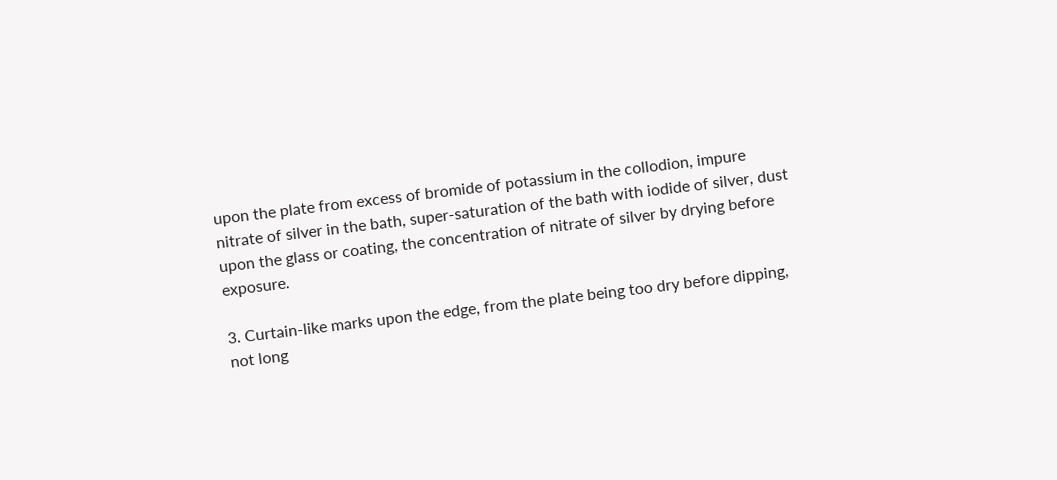upon the plate from excess of bromide of potassium in the collodion, impure nitrate of silver in the bath, super-saturation of the bath with iodide of silver, dust upon the glass or coating, the concentration of nitrate of silver by drying before exposure.

3. Curtain-like marks upon the edge, from the plate being too dry before dipping, not long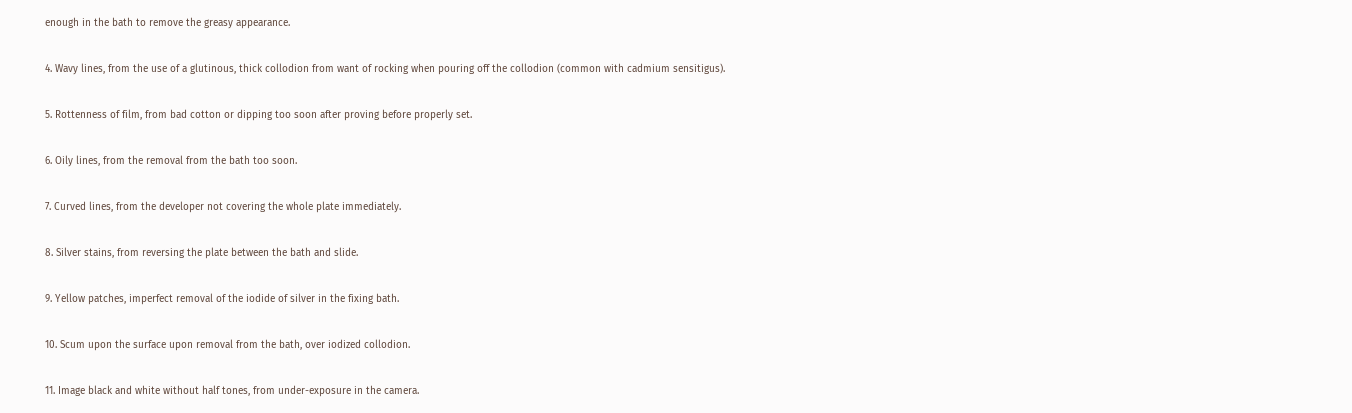enough in the bath to remove the greasy appearance.

4. Wavy lines, from the use of a glutinous, thick collodion from want of rocking when pouring off the collodion (common with cadmium sensitigus).

5. Rottenness of film, from bad cotton or dipping too soon after proving before properly set.

6. Oily lines, from the removal from the bath too soon.

7. Curved lines, from the developer not covering the whole plate immediately.

8. Silver stains, from reversing the plate between the bath and slide.

9. Yellow patches, imperfect removal of the iodide of silver in the fixing bath.

10. Scum upon the surface upon removal from the bath, over iodized collodion.

11. Image black and white without half tones, from under-exposure in the camera.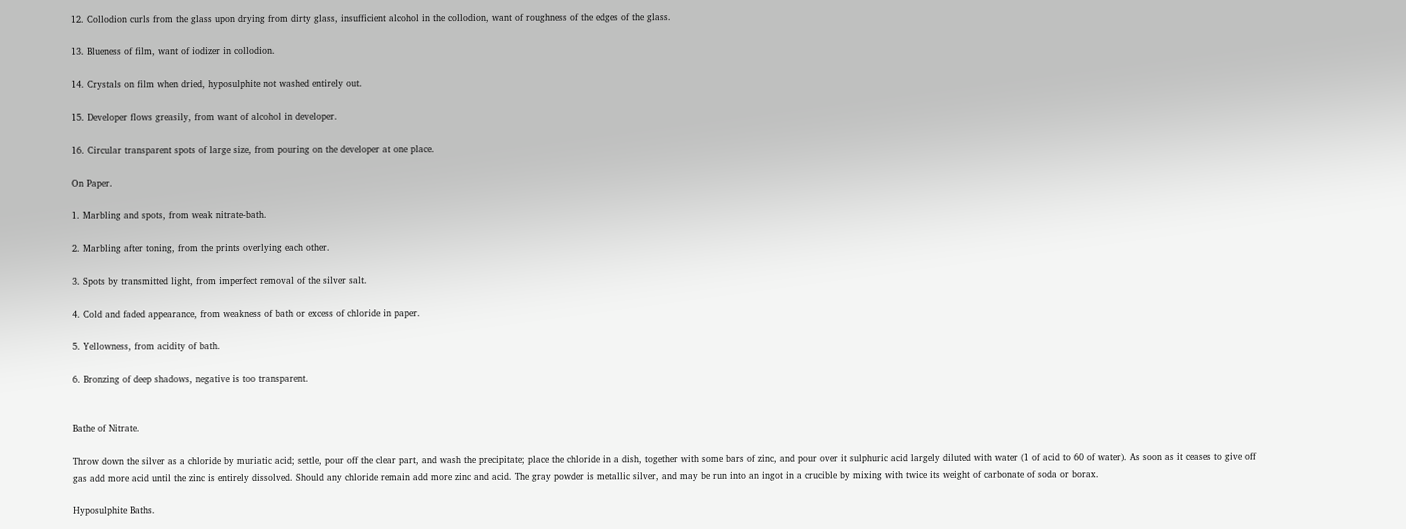12. Collodion curls from the glass upon drying from dirty glass, insufficient alcohol in the collodion, want of roughness of the edges of the glass.

13. Blueness of film, want of iodizer in collodion.

14. Crystals on film when dried, hyposulphite not washed entirely out.

15. Developer flows greasily, from want of alcohol in developer.

16. Circular transparent spots of large size, from pouring on the developer at one place.

On Paper.

1. Marbling and spots, from weak nitrate-bath.

2. Marbling after toning, from the prints overlying each other.

3. Spots by transmitted light, from imperfect removal of the silver salt.

4. Cold and faded appearance, from weakness of bath or excess of chloride in paper.

5. Yellowness, from acidity of bath.

6. Bronzing of deep shadows, negative is too transparent.


Bathe of Nitrate.

Throw down the silver as a chloride by muriatic acid; settle, pour off the clear part, and wash the precipitate; place the chloride in a dish, together with some bars of zinc, and pour over it sulphuric acid largely diluted with water (1 of acid to 60 of water). As soon as it ceases to give off gas add more acid until the zinc is entirely dissolved. Should any chloride remain add more zinc and acid. The gray powder is metallic silver, and may be run into an ingot in a crucible by mixing with twice its weight of carbonate of soda or borax.

Hyposulphite Baths.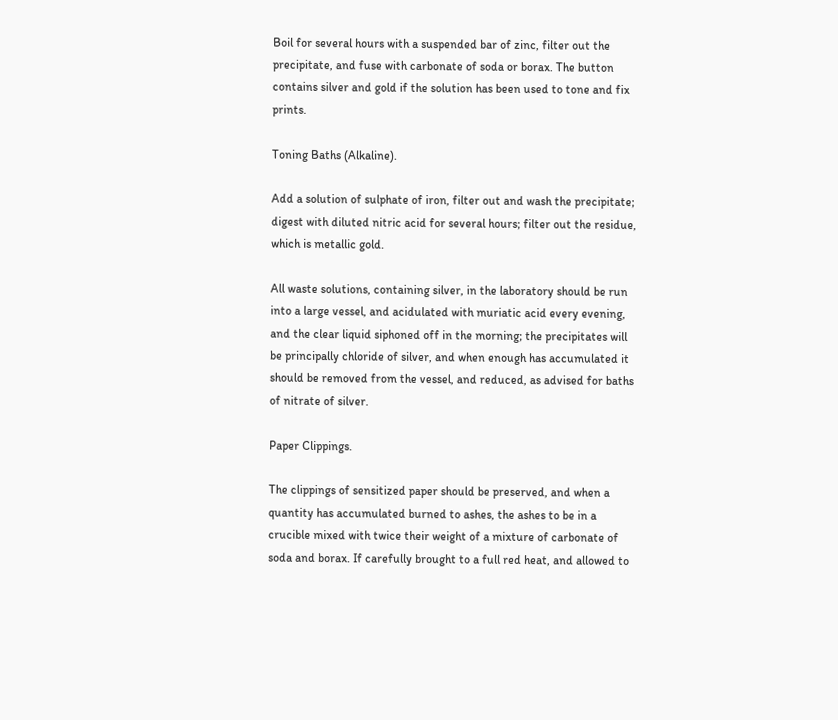Boil for several hours with a suspended bar of zinc, filter out the precipitate, and fuse with carbonate of soda or borax. The button contains silver and gold if the solution has been used to tone and fix prints.

Toning Baths (Alkaline).

Add a solution of sulphate of iron, filter out and wash the precipitate; digest with diluted nitric acid for several hours; filter out the residue, which is metallic gold.

All waste solutions, containing silver, in the laboratory should be run into a large vessel, and acidulated with muriatic acid every evening, and the clear liquid siphoned off in the morning; the precipitates will be principally chloride of silver, and when enough has accumulated it should be removed from the vessel, and reduced, as advised for baths of nitrate of silver.

Paper Clippings.

The clippings of sensitized paper should be preserved, and when a quantity has accumulated burned to ashes, the ashes to be in a crucible mixed with twice their weight of a mixture of carbonate of soda and borax. If carefully brought to a full red heat, and allowed to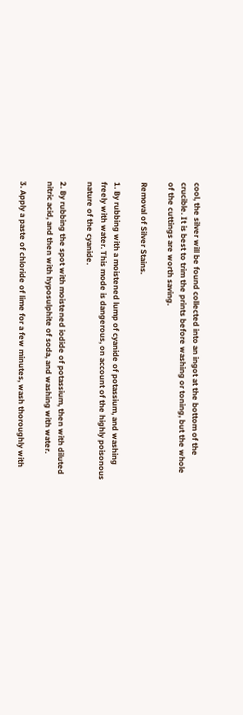cool, the silver will be found collected into an ingot at the bottom of the crucible. It is best to trim the prints before washing or toning, but the whole of the cuttings are worth saving.

Removal of Silver Stains.

1. By rubbing with a moistened lump of cyanide of potassium, and washing freely with water. This mode is dangerous, on account of the highly poisonous nature of the cyanide.

2. By rubbing the spot with moistened iodide of potassium, then with diluted nitric acid, and then with hyposulphite of soda, and washing with water.

3. Apply a paste of chloride of lime for a few minutes, wash thoroughly with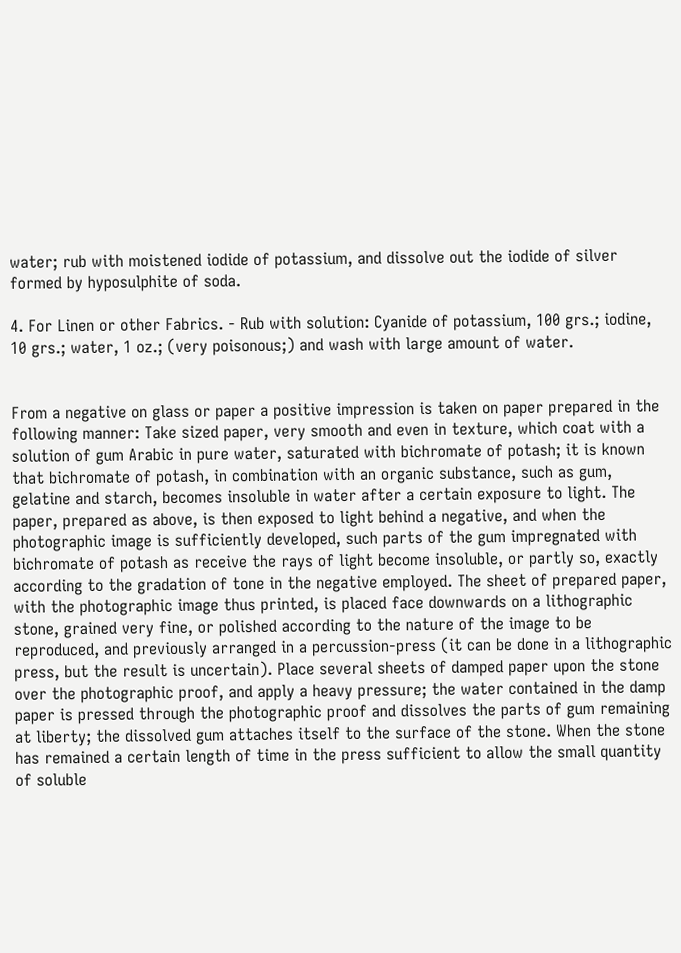water; rub with moistened iodide of potassium, and dissolve out the iodide of silver formed by hyposulphite of soda.

4. For Linen or other Fabrics. - Rub with solution: Cyanide of potassium, 100 grs.; iodine, 10 grs.; water, 1 oz.; (very poisonous;) and wash with large amount of water.


From a negative on glass or paper a positive impression is taken on paper prepared in the following manner: Take sized paper, very smooth and even in texture, which coat with a solution of gum Arabic in pure water, saturated with bichromate of potash; it is known that bichromate of potash, in combination with an organic substance, such as gum, gelatine and starch, becomes insoluble in water after a certain exposure to light. The paper, prepared as above, is then exposed to light behind a negative, and when the photographic image is sufficiently developed, such parts of the gum impregnated with bichromate of potash as receive the rays of light become insoluble, or partly so, exactly according to the gradation of tone in the negative employed. The sheet of prepared paper, with the photographic image thus printed, is placed face downwards on a lithographic stone, grained very fine, or polished according to the nature of the image to be reproduced, and previously arranged in a percussion-press (it can be done in a lithographic press, but the result is uncertain). Place several sheets of damped paper upon the stone over the photographic proof, and apply a heavy pressure; the water contained in the damp paper is pressed through the photographic proof and dissolves the parts of gum remaining at liberty; the dissolved gum attaches itself to the surface of the stone. When the stone has remained a certain length of time in the press sufficient to allow the small quantity of soluble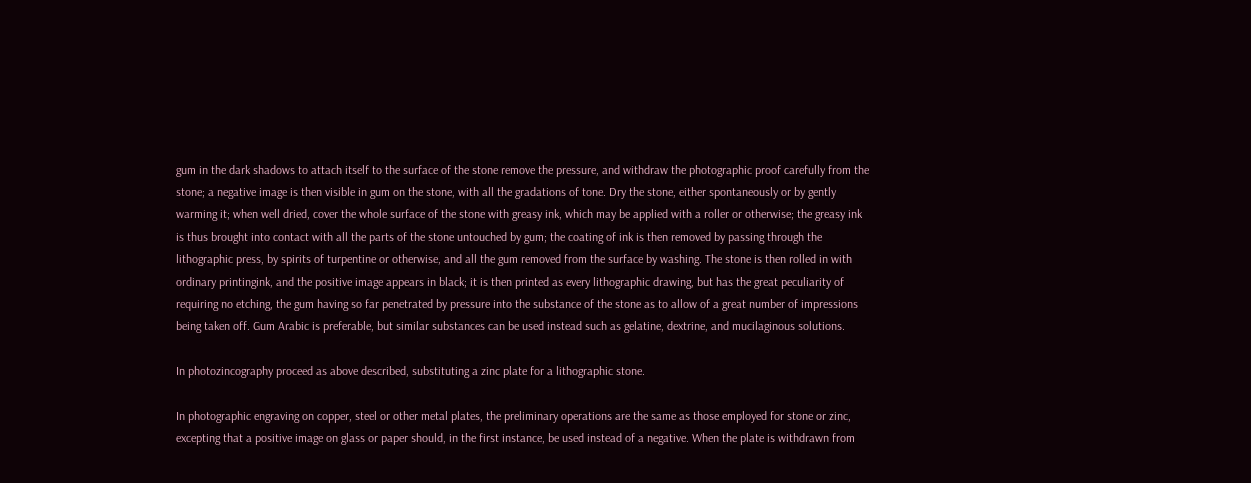gum in the dark shadows to attach itself to the surface of the stone remove the pressure, and withdraw the photographic proof carefully from the stone; a negative image is then visible in gum on the stone, with all the gradations of tone. Dry the stone, either spontaneously or by gently warming it; when well dried, cover the whole surface of the stone with greasy ink, which may be applied with a roller or otherwise; the greasy ink is thus brought into contact with all the parts of the stone untouched by gum; the coating of ink is then removed by passing through the lithographic press, by spirits of turpentine or otherwise, and all the gum removed from the surface by washing. The stone is then rolled in with ordinary printingink, and the positive image appears in black; it is then printed as every lithographic drawing, but has the great peculiarity of requiring no etching, the gum having so far penetrated by pressure into the substance of the stone as to allow of a great number of impressions being taken off. Gum Arabic is preferable, but similar substances can be used instead such as gelatine, dextrine, and mucilaginous solutions.

In photozincography proceed as above described, substituting a zinc plate for a lithographic stone.

In photographic engraving on copper, steel or other metal plates, the preliminary operations are the same as those employed for stone or zinc, excepting that a positive image on glass or paper should, in the first instance, be used instead of a negative. When the plate is withdrawn from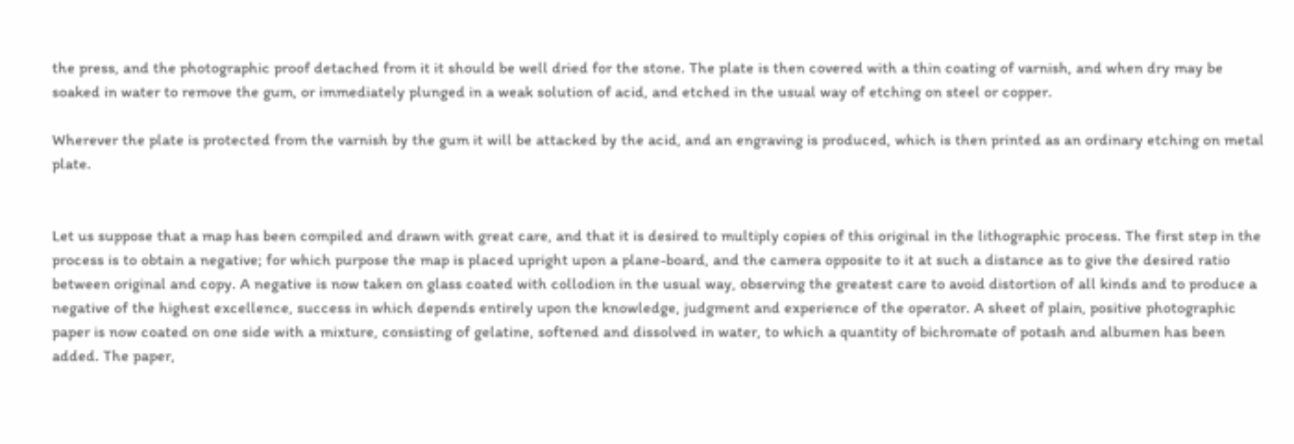the press, and the photographic proof detached from it it should be well dried for the stone. The plate is then covered with a thin coating of varnish, and when dry may be soaked in water to remove the gum, or immediately plunged in a weak solution of acid, and etched in the usual way of etching on steel or copper.

Wherever the plate is protected from the varnish by the gum it will be attacked by the acid, and an engraving is produced, which is then printed as an ordinary etching on metal plate.


Let us suppose that a map has been compiled and drawn with great care, and that it is desired to multiply copies of this original in the lithographic process. The first step in the process is to obtain a negative; for which purpose the map is placed upright upon a plane-board, and the camera opposite to it at such a distance as to give the desired ratio between original and copy. A negative is now taken on glass coated with collodion in the usual way, observing the greatest care to avoid distortion of all kinds and to produce a negative of the highest excellence, success in which depends entirely upon the knowledge, judgment and experience of the operator. A sheet of plain, positive photographic paper is now coated on one side with a mixture, consisting of gelatine, softened and dissolved in water, to which a quantity of bichromate of potash and albumen has been added. The paper,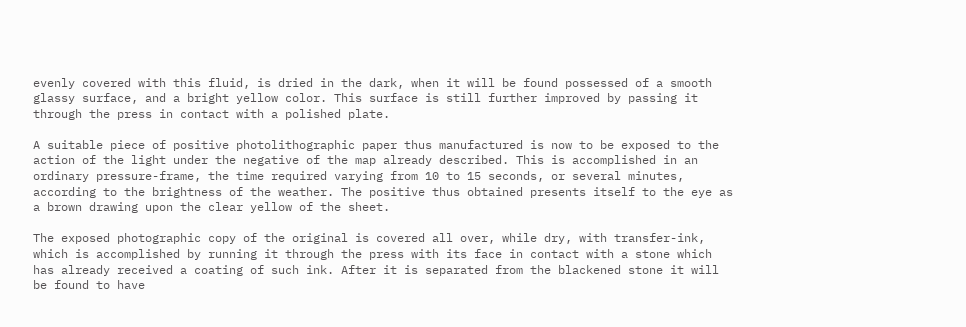evenly covered with this fluid, is dried in the dark, when it will be found possessed of a smooth glassy surface, and a bright yellow color. This surface is still further improved by passing it through the press in contact with a polished plate.

A suitable piece of positive photolithographic paper thus manufactured is now to be exposed to the action of the light under the negative of the map already described. This is accomplished in an ordinary pressure-frame, the time required varying from 10 to 15 seconds, or several minutes, according to the brightness of the weather. The positive thus obtained presents itself to the eye as a brown drawing upon the clear yellow of the sheet.

The exposed photographic copy of the original is covered all over, while dry, with transfer-ink, which is accomplished by running it through the press with its face in contact with a stone which has already received a coating of such ink. After it is separated from the blackened stone it will be found to have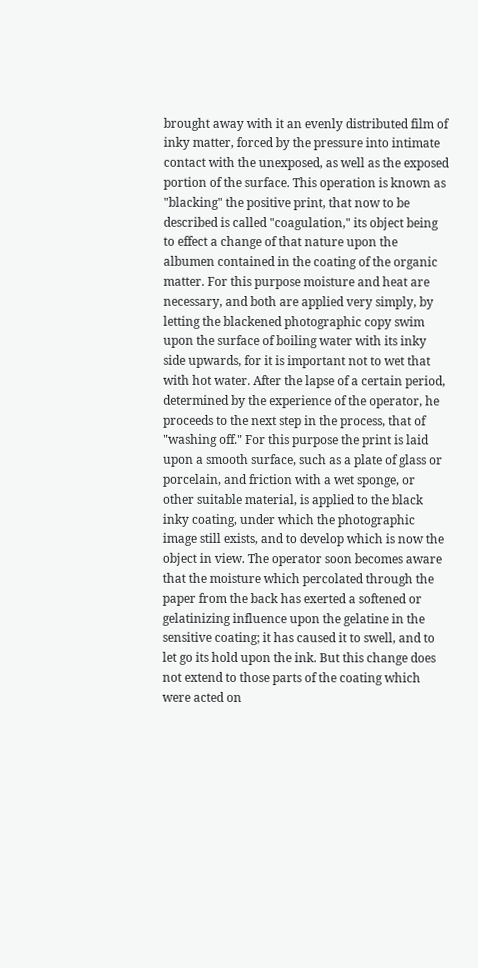brought away with it an evenly distributed film of inky matter, forced by the pressure into intimate contact with the unexposed, as well as the exposed portion of the surface. This operation is known as "blacking" the positive print, that now to be described is called "coagulation," its object being to effect a change of that nature upon the albumen contained in the coating of the organic matter. For this purpose moisture and heat are necessary, and both are applied very simply, by letting the blackened photographic copy swim upon the surface of boiling water with its inky side upwards, for it is important not to wet that with hot water. After the lapse of a certain period, determined by the experience of the operator, he proceeds to the next step in the process, that of "washing off." For this purpose the print is laid upon a smooth surface, such as a plate of glass or porcelain, and friction with a wet sponge, or other suitable material, is applied to the black inky coating, under which the photographic image still exists, and to develop which is now the object in view. The operator soon becomes aware that the moisture which percolated through the paper from the back has exerted a softened or gelatinizing influence upon the gelatine in the sensitive coating; it has caused it to swell, and to let go its hold upon the ink. But this change does not extend to those parts of the coating which were acted on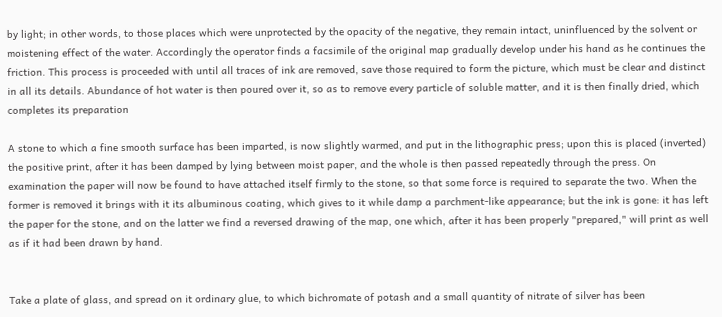by light; in other words, to those places which were unprotected by the opacity of the negative, they remain intact, uninfluenced by the solvent or moistening effect of the water. Accordingly the operator finds a facsimile of the original map gradually develop under his hand as he continues the friction. This process is proceeded with until all traces of ink are removed, save those required to form the picture, which must be clear and distinct in all its details. Abundance of hot water is then poured over it, so as to remove every particle of soluble matter, and it is then finally dried, which completes its preparation

A stone to which a fine smooth surface has been imparted, is now slightly warmed, and put in the lithographic press; upon this is placed (inverted) the positive print, after it has been damped by lying between moist paper, and the whole is then passed repeatedly through the press. On examination the paper will now be found to have attached itself firmly to the stone, so that some force is required to separate the two. When the former is removed it brings with it its albuminous coating, which gives to it while damp a parchment-like appearance; but the ink is gone: it has left the paper for the stone, and on the latter we find a reversed drawing of the map, one which, after it has been properly "prepared," will print as well as if it had been drawn by hand.


Take a plate of glass, and spread on it ordinary glue, to which bichromate of potash and a small quantity of nitrate of silver has been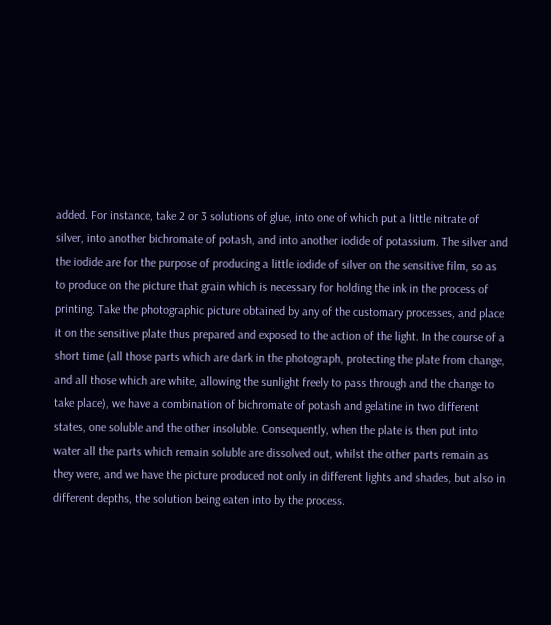added. For instance, take 2 or 3 solutions of glue, into one of which put a little nitrate of silver, into another bichromate of potash, and into another iodide of potassium. The silver and the iodide are for the purpose of producing a little iodide of silver on the sensitive film, so as to produce on the picture that grain which is necessary for holding the ink in the process of printing. Take the photographic picture obtained by any of the customary processes, and place it on the sensitive plate thus prepared and exposed to the action of the light. In the course of a short time (all those parts which are dark in the photograph, protecting the plate from change, and all those which are white, allowing the sunlight freely to pass through and the change to take place), we have a combination of bichromate of potash and gelatine in two different states, one soluble and the other insoluble. Consequently, when the plate is then put into water all the parts which remain soluble are dissolved out, whilst the other parts remain as they were, and we have the picture produced not only in different lights and shades, but also in different depths, the solution being eaten into by the process.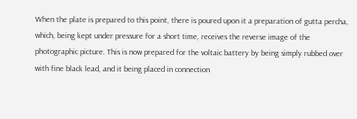When the plate is prepared to this point, there is poured upon it a preparation of gutta percha, which, being kept under pressure for a short time, receives the reverse image of the photographic picture. This is now prepared for the voltaic battery by being simply rubbed over with fine black lead, and it being placed in connection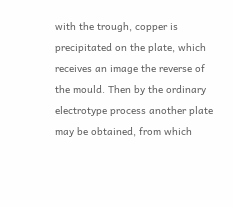with the trough, copper is precipitated on the plate, which receives an image the reverse of the mould. Then by the ordinary electrotype process another plate may be obtained, from which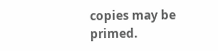copies may be primed.